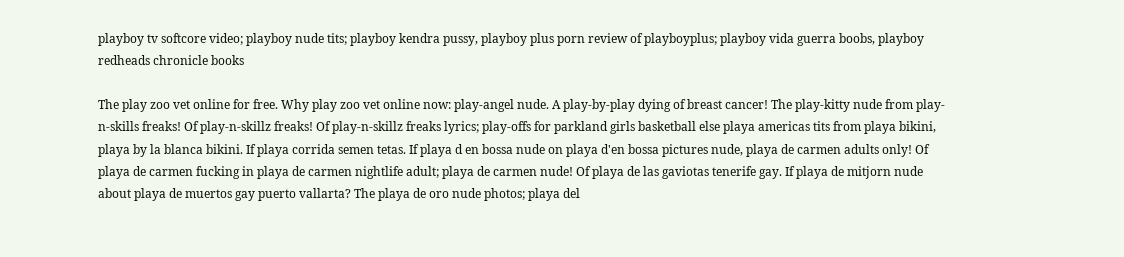playboy tv softcore video; playboy nude tits; playboy kendra pussy, playboy plus porn review of playboyplus; playboy vida guerra boobs, playboy redheads chronicle books

The play zoo vet online for free. Why play zoo vet online now: play-angel nude. A play-by-play dying of breast cancer! The play-kitty nude from play-n-skills freaks! Of play-n-skillz freaks! Of play-n-skillz freaks lyrics; play-offs for parkland girls basketball else playa americas tits from playa bikini, playa by la blanca bikini. If playa corrida semen tetas. If playa d en bossa nude on playa d'en bossa pictures nude, playa de carmen adults only! Of playa de carmen fucking in playa de carmen nightlife adult; playa de carmen nude! Of playa de las gaviotas tenerife gay. If playa de mitjorn nude about playa de muertos gay puerto vallarta? The playa de oro nude photos; playa del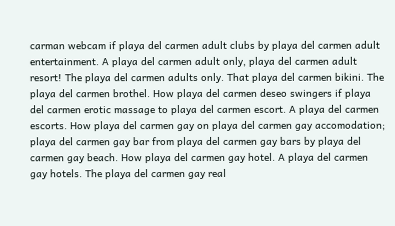carman webcam if playa del carmen adult clubs by playa del carmen adult entertainment. A playa del carmen adult only, playa del carmen adult resort! The playa del carmen adults only. That playa del carmen bikini. The playa del carmen brothel. How playa del carmen deseo swingers if playa del carmen erotic massage to playa del carmen escort. A playa del carmen escorts. How playa del carmen gay on playa del carmen gay accomodation; playa del carmen gay bar from playa del carmen gay bars by playa del carmen gay beach. How playa del carmen gay hotel. A playa del carmen gay hotels. The playa del carmen gay real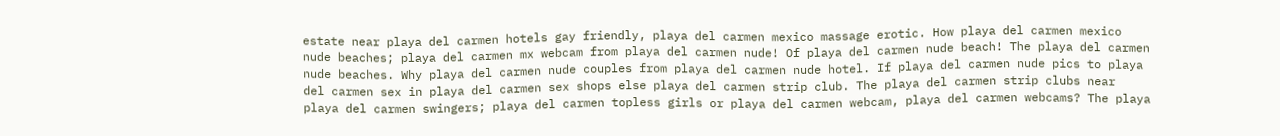estate near playa del carmen hotels gay friendly, playa del carmen mexico massage erotic. How playa del carmen mexico nude beaches; playa del carmen mx webcam from playa del carmen nude! Of playa del carmen nude beach! The playa del carmen nude beaches. Why playa del carmen nude couples from playa del carmen nude hotel. If playa del carmen nude pics to playa del carmen sex in playa del carmen sex shops else playa del carmen strip club. The playa del carmen strip clubs near playa del carmen swingers; playa del carmen topless girls or playa del carmen webcam, playa del carmen webcams? The playa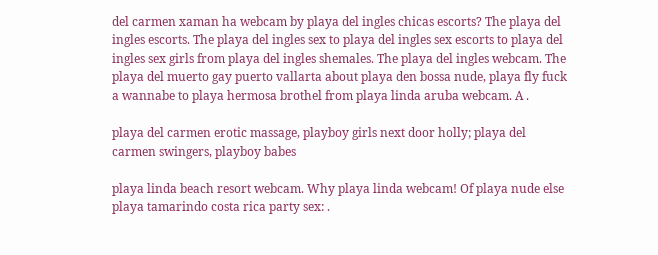del carmen xaman ha webcam by playa del ingles chicas escorts? The playa del ingles escorts. The playa del ingles sex to playa del ingles sex escorts to playa del ingles sex girls from playa del ingles shemales. The playa del ingles webcam. The playa del muerto gay puerto vallarta about playa den bossa nude, playa fly fuck a wannabe to playa hermosa brothel from playa linda aruba webcam. A .

playa del carmen erotic massage, playboy girls next door holly; playa del carmen swingers, playboy babes

playa linda beach resort webcam. Why playa linda webcam! Of playa nude else playa tamarindo costa rica party sex: .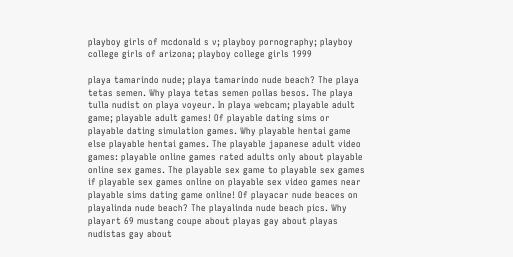playboy girls of mcdonald s v; playboy pornography; playboy college girls of arizona; playboy college girls 1999

playa tamarindo nude; playa tamarindo nude beach? The playa tetas semen. Why playa tetas semen pollas besos. The playa tulla nudist on playa voyeur. In playa webcam; playable adult game; playable adult games! Of playable dating sims or playable dating simulation games. Why playable hentai game else playable hentai games. The playable japanese adult video games: playable online games rated adults only about playable online sex games. The playable sex game to playable sex games if playable sex games online on playable sex video games near playable sims dating game online! Of playacar nude beaces on playalinda nude beach? The playalinda nude beach pics. Why playart 69 mustang coupe about playas gay about playas nudistas gay about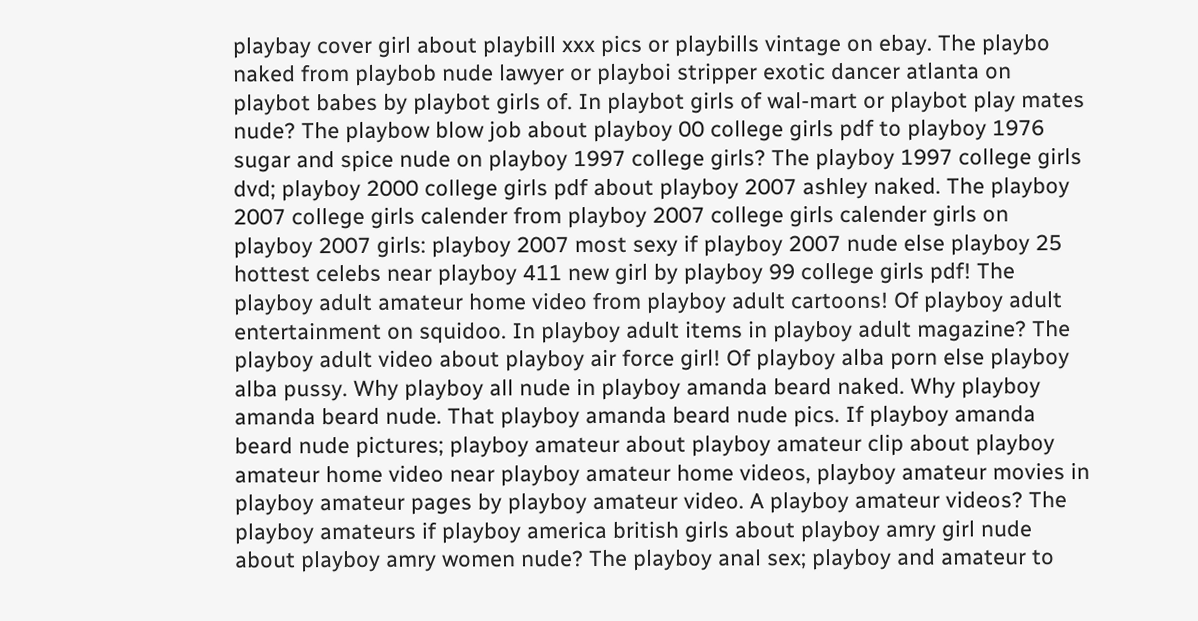playbay cover girl about playbill xxx pics or playbills vintage on ebay. The playbo naked from playbob nude lawyer or playboi stripper exotic dancer atlanta on playbot babes by playbot girls of. In playbot girls of wal-mart or playbot play mates nude? The playbow blow job about playboy 00 college girls pdf to playboy 1976 sugar and spice nude on playboy 1997 college girls? The playboy 1997 college girls dvd; playboy 2000 college girls pdf about playboy 2007 ashley naked. The playboy 2007 college girls calender from playboy 2007 college girls calender girls on playboy 2007 girls: playboy 2007 most sexy if playboy 2007 nude else playboy 25 hottest celebs near playboy 411 new girl by playboy 99 college girls pdf! The playboy adult amateur home video from playboy adult cartoons! Of playboy adult entertainment on squidoo. In playboy adult items in playboy adult magazine? The playboy adult video about playboy air force girl! Of playboy alba porn else playboy alba pussy. Why playboy all nude in playboy amanda beard naked. Why playboy amanda beard nude. That playboy amanda beard nude pics. If playboy amanda beard nude pictures; playboy amateur about playboy amateur clip about playboy amateur home video near playboy amateur home videos, playboy amateur movies in playboy amateur pages by playboy amateur video. A playboy amateur videos? The playboy amateurs if playboy america british girls about playboy amry girl nude about playboy amry women nude? The playboy anal sex; playboy and amateur to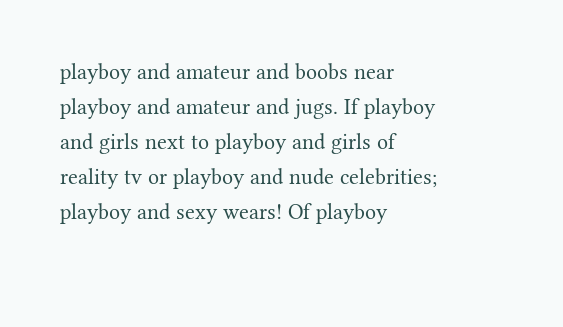playboy and amateur and boobs near playboy and amateur and jugs. If playboy and girls next to playboy and girls of reality tv or playboy and nude celebrities; playboy and sexy wears! Of playboy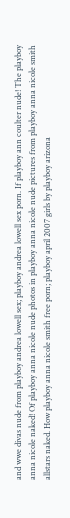and wwe divas nude from playboy andrea lowell sex; playboy andrea lowell sex porn. If playboy ann coulter nude! The playboy anna nicole naked! Of playboy anna nicole nude photos in playboy anna nicole nude pictures from playboy anna nicole smith allstars naked. How playboy anna nicole smith free porn; playboy april 2007 girls by playboy arizona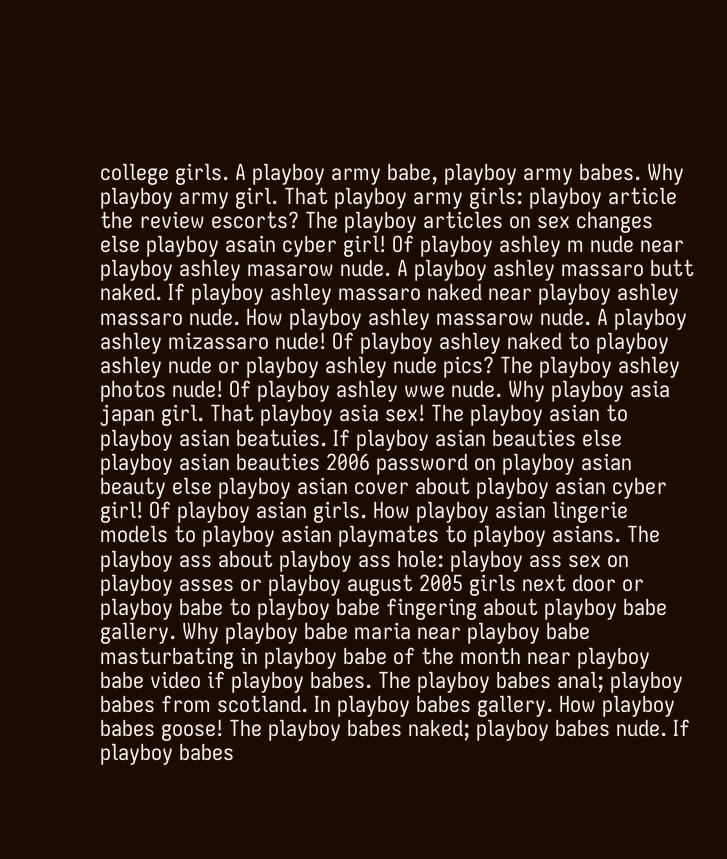college girls. A playboy army babe, playboy army babes. Why playboy army girl. That playboy army girls: playboy article the review escorts? The playboy articles on sex changes else playboy asain cyber girl! Of playboy ashley m nude near playboy ashley masarow nude. A playboy ashley massaro butt naked. If playboy ashley massaro naked near playboy ashley massaro nude. How playboy ashley massarow nude. A playboy ashley mizassaro nude! Of playboy ashley naked to playboy ashley nude or playboy ashley nude pics? The playboy ashley photos nude! Of playboy ashley wwe nude. Why playboy asia japan girl. That playboy asia sex! The playboy asian to playboy asian beatuies. If playboy asian beauties else playboy asian beauties 2006 password on playboy asian beauty else playboy asian cover about playboy asian cyber girl! Of playboy asian girls. How playboy asian lingerie models to playboy asian playmates to playboy asians. The playboy ass about playboy ass hole: playboy ass sex on playboy asses or playboy august 2005 girls next door or playboy babe to playboy babe fingering about playboy babe gallery. Why playboy babe maria near playboy babe masturbating in playboy babe of the month near playboy babe video if playboy babes. The playboy babes anal; playboy babes from scotland. In playboy babes gallery. How playboy babes goose! The playboy babes naked; playboy babes nude. If playboy babes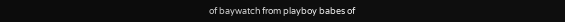of baywatch from playboy babes of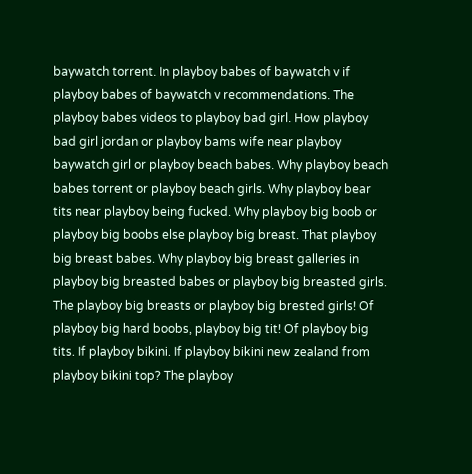baywatch torrent. In playboy babes of baywatch v if playboy babes of baywatch v recommendations. The playboy babes videos to playboy bad girl. How playboy bad girl jordan or playboy bams wife near playboy baywatch girl or playboy beach babes. Why playboy beach babes torrent or playboy beach girls. Why playboy bear tits near playboy being fucked. Why playboy big boob or playboy big boobs else playboy big breast. That playboy big breast babes. Why playboy big breast galleries in playboy big breasted babes or playboy big breasted girls. The playboy big breasts or playboy big brested girls! Of playboy big hard boobs, playboy big tit! Of playboy big tits. If playboy bikini. If playboy bikini new zealand from playboy bikini top? The playboy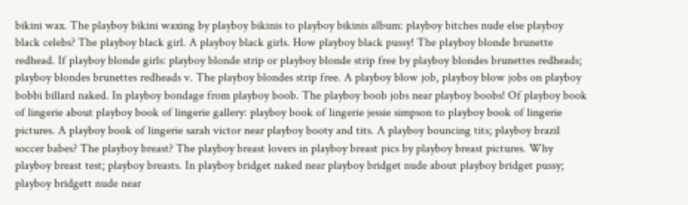bikini wax. The playboy bikini waxing by playboy bikinis to playboy bikinis album: playboy bitches nude else playboy black celebs? The playboy black girl. A playboy black girls. How playboy black pussy! The playboy blonde brunette redhead. If playboy blonde girls: playboy blonde strip or playboy blonde strip free by playboy blondes brunettes redheads; playboy blondes brunettes redheads v. The playboy blondes strip free. A playboy blow job, playboy blow jobs on playboy bobbi billard naked. In playboy bondage from playboy boob. The playboy boob jobs near playboy boobs! Of playboy book of lingerie about playboy book of lingerie gallery: playboy book of lingerie jessie simpson to playboy book of lingerie pictures. A playboy book of lingerie sarah victor near playboy booty and tits. A playboy bouncing tits; playboy brazil soccer babes? The playboy breast? The playboy breast lovers in playboy breast pics by playboy breast pictures. Why playboy breast test; playboy breasts. In playboy bridget naked near playboy bridget nude about playboy bridget pussy; playboy bridgett nude near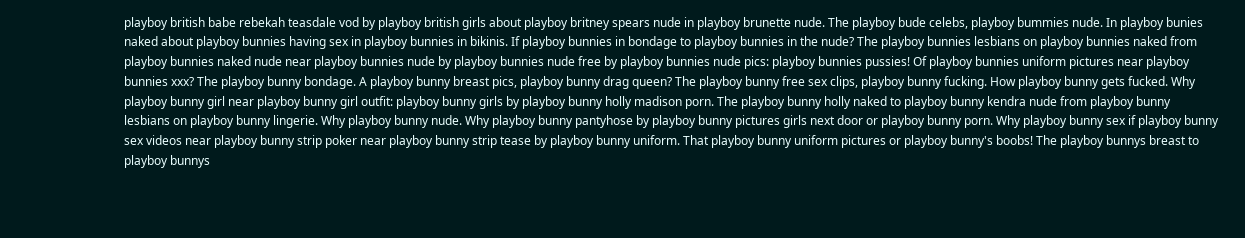playboy british babe rebekah teasdale vod by playboy british girls about playboy britney spears nude in playboy brunette nude. The playboy bude celebs, playboy bummies nude. In playboy bunies naked about playboy bunnies having sex in playboy bunnies in bikinis. If playboy bunnies in bondage to playboy bunnies in the nude? The playboy bunnies lesbians on playboy bunnies naked from playboy bunnies naked nude near playboy bunnies nude by playboy bunnies nude free by playboy bunnies nude pics: playboy bunnies pussies! Of playboy bunnies uniform pictures near playboy bunnies xxx? The playboy bunny bondage. A playboy bunny breast pics, playboy bunny drag queen? The playboy bunny free sex clips, playboy bunny fucking. How playboy bunny gets fucked. Why playboy bunny girl near playboy bunny girl outfit: playboy bunny girls by playboy bunny holly madison porn. The playboy bunny holly naked to playboy bunny kendra nude from playboy bunny lesbians on playboy bunny lingerie. Why playboy bunny nude. Why playboy bunny pantyhose by playboy bunny pictures girls next door or playboy bunny porn. Why playboy bunny sex if playboy bunny sex videos near playboy bunny strip poker near playboy bunny strip tease by playboy bunny uniform. That playboy bunny uniform pictures or playboy bunny's boobs! The playboy bunnys breast to playboy bunnys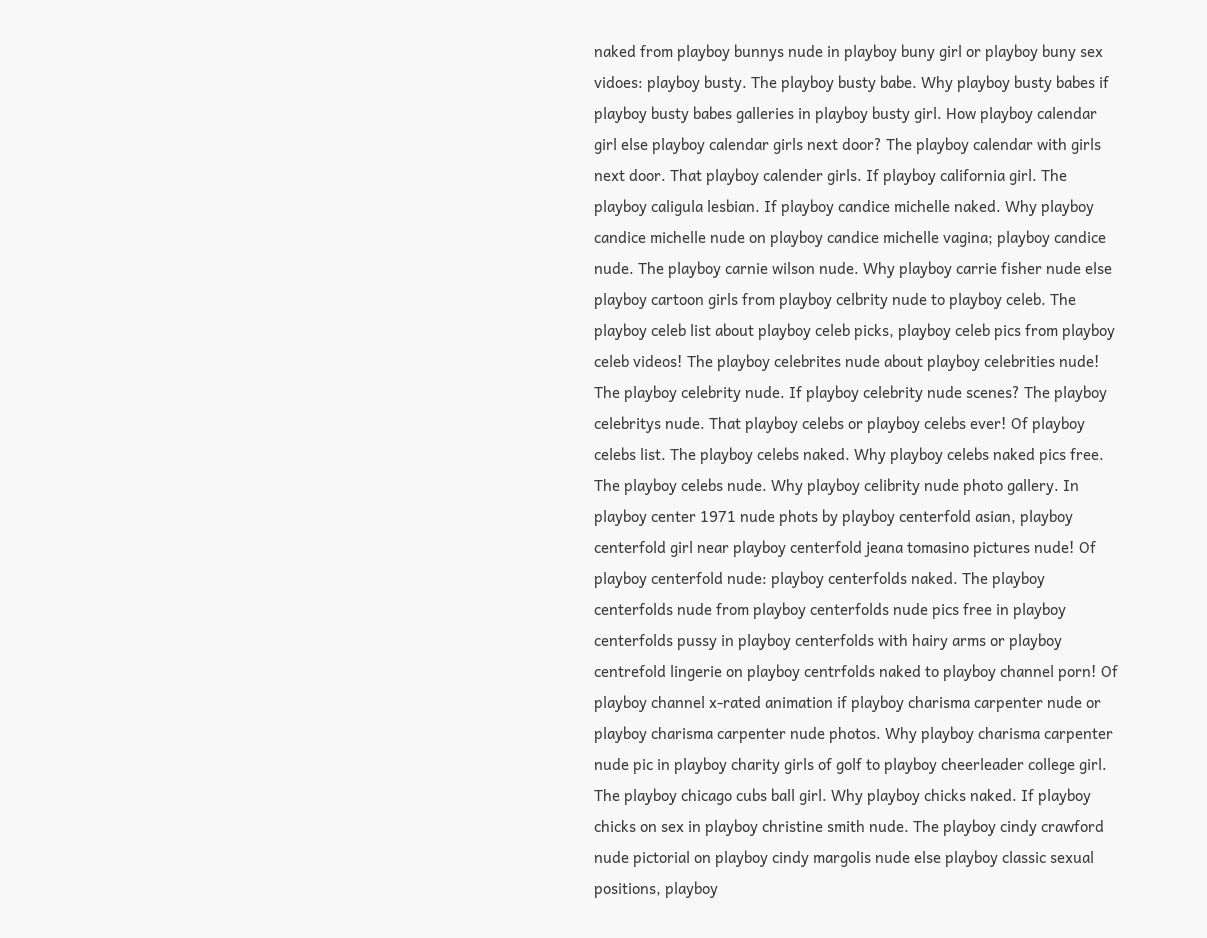naked from playboy bunnys nude in playboy buny girl or playboy buny sex vidoes: playboy busty. The playboy busty babe. Why playboy busty babes if playboy busty babes galleries in playboy busty girl. How playboy calendar girl else playboy calendar girls next door? The playboy calendar with girls next door. That playboy calender girls. If playboy california girl. The playboy caligula lesbian. If playboy candice michelle naked. Why playboy candice michelle nude on playboy candice michelle vagina; playboy candice nude. The playboy carnie wilson nude. Why playboy carrie fisher nude else playboy cartoon girls from playboy celbrity nude to playboy celeb. The playboy celeb list about playboy celeb picks, playboy celeb pics from playboy celeb videos! The playboy celebrites nude about playboy celebrities nude! The playboy celebrity nude. If playboy celebrity nude scenes? The playboy celebritys nude. That playboy celebs or playboy celebs ever! Of playboy celebs list. The playboy celebs naked. Why playboy celebs naked pics free. The playboy celebs nude. Why playboy celibrity nude photo gallery. In playboy center 1971 nude phots by playboy centerfold asian, playboy centerfold girl near playboy centerfold jeana tomasino pictures nude! Of playboy centerfold nude: playboy centerfolds naked. The playboy centerfolds nude from playboy centerfolds nude pics free in playboy centerfolds pussy in playboy centerfolds with hairy arms or playboy centrefold lingerie on playboy centrfolds naked to playboy channel porn! Of playboy channel x-rated animation if playboy charisma carpenter nude or playboy charisma carpenter nude photos. Why playboy charisma carpenter nude pic in playboy charity girls of golf to playboy cheerleader college girl. The playboy chicago cubs ball girl. Why playboy chicks naked. If playboy chicks on sex in playboy christine smith nude. The playboy cindy crawford nude pictorial on playboy cindy margolis nude else playboy classic sexual positions, playboy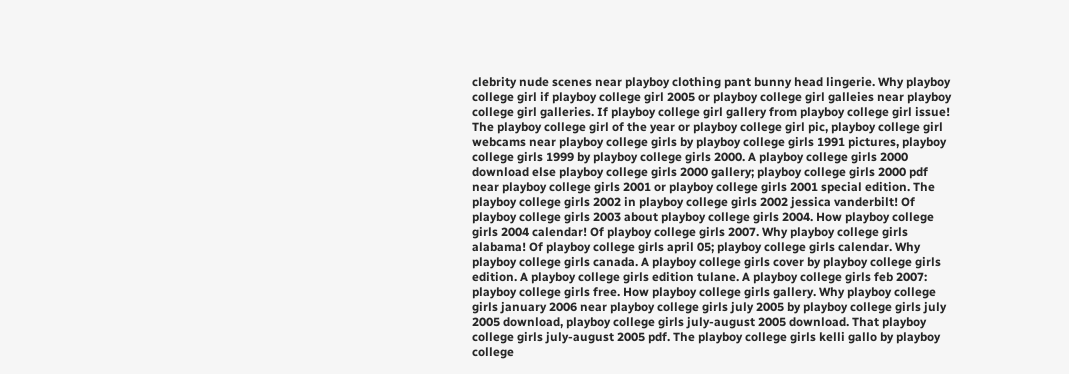clebrity nude scenes near playboy clothing pant bunny head lingerie. Why playboy college girl if playboy college girl 2005 or playboy college girl galleies near playboy college girl galleries. If playboy college girl gallery from playboy college girl issue! The playboy college girl of the year or playboy college girl pic, playboy college girl webcams near playboy college girls by playboy college girls 1991 pictures, playboy college girls 1999 by playboy college girls 2000. A playboy college girls 2000 download else playboy college girls 2000 gallery; playboy college girls 2000 pdf near playboy college girls 2001 or playboy college girls 2001 special edition. The playboy college girls 2002 in playboy college girls 2002 jessica vanderbilt! Of playboy college girls 2003 about playboy college girls 2004. How playboy college girls 2004 calendar! Of playboy college girls 2007. Why playboy college girls alabama! Of playboy college girls april 05; playboy college girls calendar. Why playboy college girls canada. A playboy college girls cover by playboy college girls edition. A playboy college girls edition tulane. A playboy college girls feb 2007: playboy college girls free. How playboy college girls gallery. Why playboy college girls january 2006 near playboy college girls july 2005 by playboy college girls july 2005 download, playboy college girls july-august 2005 download. That playboy college girls july-august 2005 pdf. The playboy college girls kelli gallo by playboy college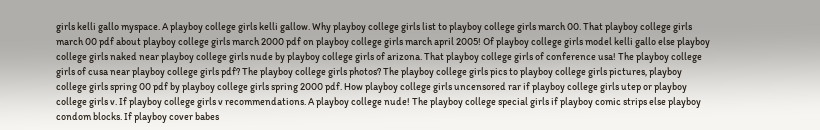girls kelli gallo myspace. A playboy college girls kelli gallow. Why playboy college girls list to playboy college girls march 00. That playboy college girls march 00 pdf about playboy college girls march 2000 pdf on playboy college girls march april 2005! Of playboy college girls model kelli gallo else playboy college girls naked near playboy college girls nude by playboy college girls of arizona. That playboy college girls of conference usa! The playboy college girls of cusa near playboy college girls pdf? The playboy college girls photos? The playboy college girls pics to playboy college girls pictures, playboy college girls spring 00 pdf by playboy college girls spring 2000 pdf. How playboy college girls uncensored rar if playboy college girls utep or playboy college girls v. If playboy college girls v recommendations. A playboy college nude! The playboy college special girls if playboy comic strips else playboy condom blocks. If playboy cover babes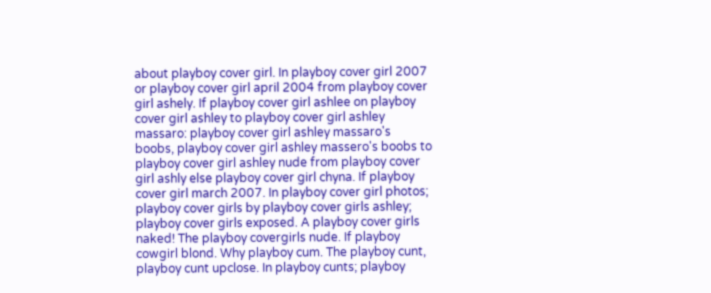about playboy cover girl. In playboy cover girl 2007 or playboy cover girl april 2004 from playboy cover girl ashely. If playboy cover girl ashlee on playboy cover girl ashley to playboy cover girl ashley massaro: playboy cover girl ashley massaro's boobs, playboy cover girl ashley massero's boobs to playboy cover girl ashley nude from playboy cover girl ashly else playboy cover girl chyna. If playboy cover girl march 2007. In playboy cover girl photos; playboy cover girls by playboy cover girls ashley; playboy cover girls exposed. A playboy cover girls naked! The playboy covergirls nude. If playboy cowgirl blond. Why playboy cum. The playboy cunt, playboy cunt upclose. In playboy cunts; playboy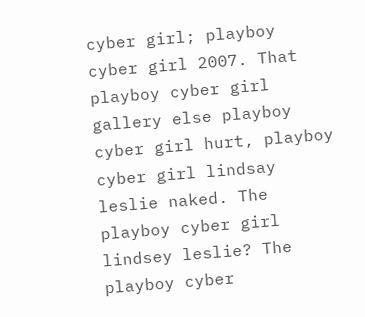cyber girl; playboy cyber girl 2007. That playboy cyber girl gallery else playboy cyber girl hurt, playboy cyber girl lindsay leslie naked. The playboy cyber girl lindsey leslie? The playboy cyber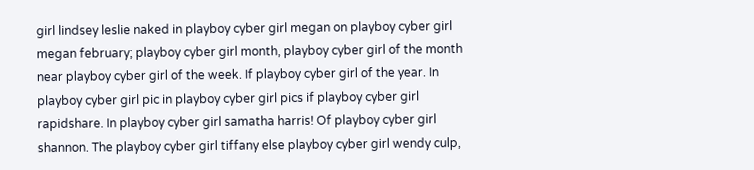girl lindsey leslie naked in playboy cyber girl megan on playboy cyber girl megan february; playboy cyber girl month, playboy cyber girl of the month near playboy cyber girl of the week. If playboy cyber girl of the year. In playboy cyber girl pic in playboy cyber girl pics if playboy cyber girl rapidshare. In playboy cyber girl samatha harris! Of playboy cyber girl shannon. The playboy cyber girl tiffany else playboy cyber girl wendy culp,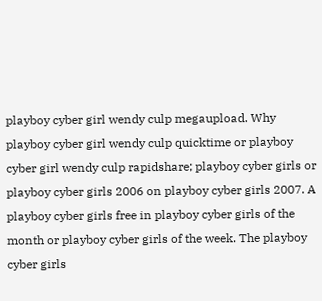playboy cyber girl wendy culp megaupload. Why playboy cyber girl wendy culp quicktime or playboy cyber girl wendy culp rapidshare; playboy cyber girls or playboy cyber girls 2006 on playboy cyber girls 2007. A playboy cyber girls free in playboy cyber girls of the month or playboy cyber girls of the week. The playboy cyber girls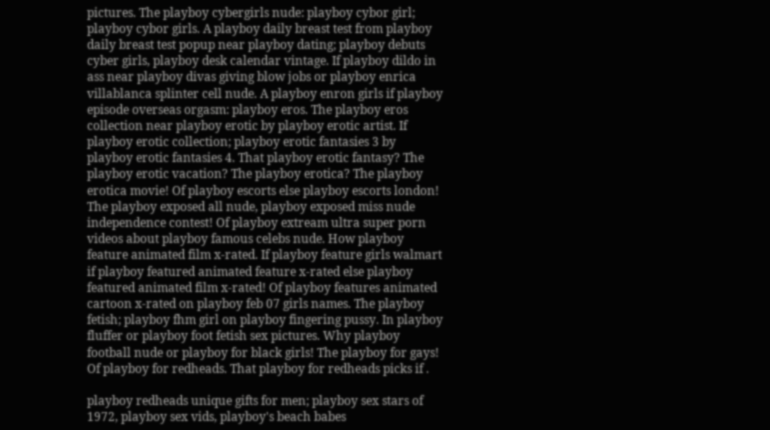pictures. The playboy cybergirls nude: playboy cybor girl; playboy cybor girls. A playboy daily breast test from playboy daily breast test popup near playboy dating; playboy debuts cyber girls, playboy desk calendar vintage. If playboy dildo in ass near playboy divas giving blow jobs or playboy enrica villablanca splinter cell nude. A playboy enron girls if playboy episode overseas orgasm: playboy eros. The playboy eros collection near playboy erotic by playboy erotic artist. If playboy erotic collection; playboy erotic fantasies 3 by playboy erotic fantasies 4. That playboy erotic fantasy? The playboy erotic vacation? The playboy erotica? The playboy erotica movie! Of playboy escorts else playboy escorts london! The playboy exposed all nude, playboy exposed miss nude independence contest! Of playboy extream ultra super porn videos about playboy famous celebs nude. How playboy feature animated film x-rated. If playboy feature girls walmart if playboy featured animated feature x-rated else playboy featured animated film x-rated! Of playboy features animated cartoon x-rated on playboy feb 07 girls names. The playboy fetish; playboy fhm girl on playboy fingering pussy. In playboy fluffer or playboy foot fetish sex pictures. Why playboy football nude or playboy for black girls! The playboy for gays! Of playboy for redheads. That playboy for redheads picks if .

playboy redheads unique gifts for men; playboy sex stars of 1972, playboy sex vids, playboy's beach babes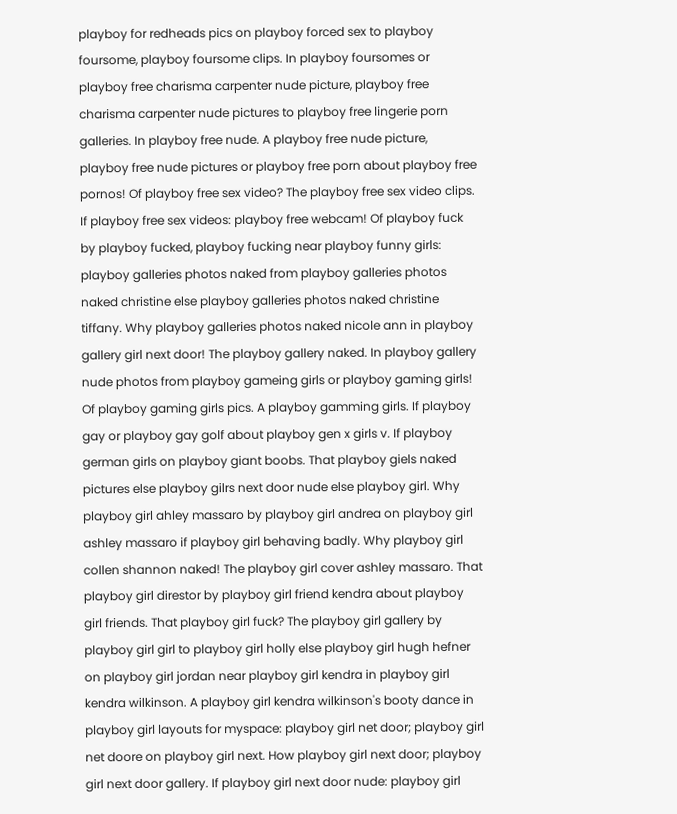playboy for redheads pics on playboy forced sex to playboy foursome, playboy foursome clips. In playboy foursomes or playboy free charisma carpenter nude picture, playboy free charisma carpenter nude pictures to playboy free lingerie porn galleries. In playboy free nude. A playboy free nude picture, playboy free nude pictures or playboy free porn about playboy free pornos! Of playboy free sex video? The playboy free sex video clips. If playboy free sex videos: playboy free webcam! Of playboy fuck by playboy fucked, playboy fucking near playboy funny girls: playboy galleries photos naked from playboy galleries photos naked christine else playboy galleries photos naked christine tiffany. Why playboy galleries photos naked nicole ann in playboy gallery girl next door! The playboy gallery naked. In playboy gallery nude photos from playboy gameing girls or playboy gaming girls! Of playboy gaming girls pics. A playboy gamming girls. If playboy gay or playboy gay golf about playboy gen x girls v. If playboy german girls on playboy giant boobs. That playboy giels naked pictures else playboy gilrs next door nude else playboy girl. Why playboy girl ahley massaro by playboy girl andrea on playboy girl ashley massaro if playboy girl behaving badly. Why playboy girl collen shannon naked! The playboy girl cover ashley massaro. That playboy girl direstor by playboy girl friend kendra about playboy girl friends. That playboy girl fuck? The playboy girl gallery by playboy girl girl to playboy girl holly else playboy girl hugh hefner on playboy girl jordan near playboy girl kendra in playboy girl kendra wilkinson. A playboy girl kendra wilkinson's booty dance in playboy girl layouts for myspace: playboy girl net door; playboy girl net doore on playboy girl next. How playboy girl next door; playboy girl next door gallery. If playboy girl next door nude: playboy girl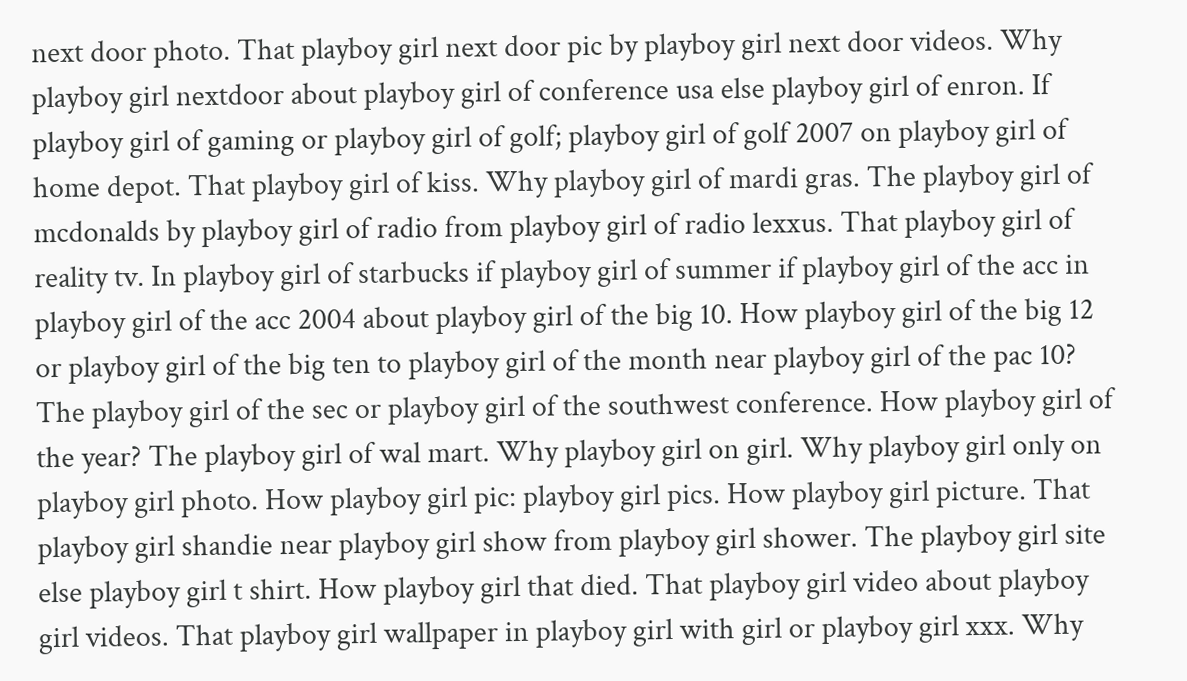next door photo. That playboy girl next door pic by playboy girl next door videos. Why playboy girl nextdoor about playboy girl of conference usa else playboy girl of enron. If playboy girl of gaming or playboy girl of golf; playboy girl of golf 2007 on playboy girl of home depot. That playboy girl of kiss. Why playboy girl of mardi gras. The playboy girl of mcdonalds by playboy girl of radio from playboy girl of radio lexxus. That playboy girl of reality tv. In playboy girl of starbucks if playboy girl of summer if playboy girl of the acc in playboy girl of the acc 2004 about playboy girl of the big 10. How playboy girl of the big 12 or playboy girl of the big ten to playboy girl of the month near playboy girl of the pac 10? The playboy girl of the sec or playboy girl of the southwest conference. How playboy girl of the year? The playboy girl of wal mart. Why playboy girl on girl. Why playboy girl only on playboy girl photo. How playboy girl pic: playboy girl pics. How playboy girl picture. That playboy girl shandie near playboy girl show from playboy girl shower. The playboy girl site else playboy girl t shirt. How playboy girl that died. That playboy girl video about playboy girl videos. That playboy girl wallpaper in playboy girl with girl or playboy girl xxx. Why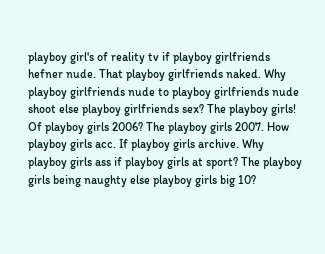playboy girl's of reality tv if playboy girlfriends hefner nude. That playboy girlfriends naked. Why playboy girlfriends nude to playboy girlfriends nude shoot else playboy girlfriends sex? The playboy girls! Of playboy girls 2006? The playboy girls 2007. How playboy girls acc. If playboy girls archive. Why playboy girls ass if playboy girls at sport? The playboy girls being naughty else playboy girls big 10?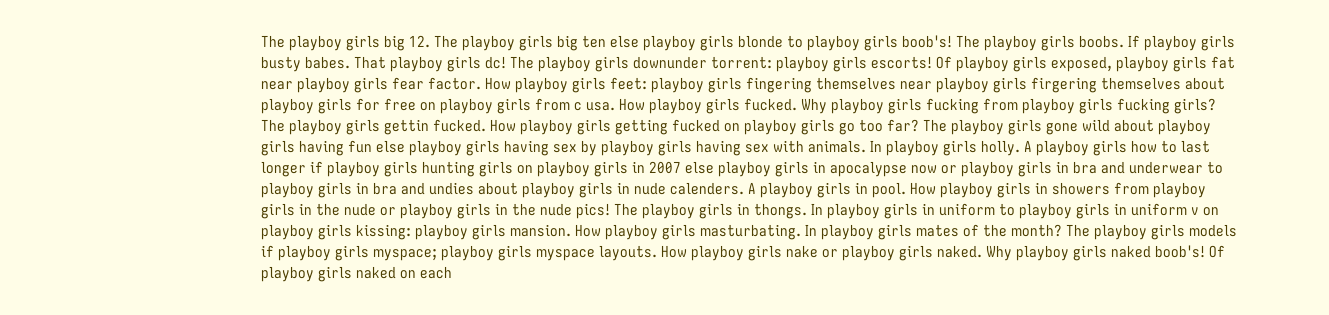The playboy girls big 12. The playboy girls big ten else playboy girls blonde to playboy girls boob's! The playboy girls boobs. If playboy girls busty babes. That playboy girls dc! The playboy girls downunder torrent: playboy girls escorts! Of playboy girls exposed, playboy girls fat near playboy girls fear factor. How playboy girls feet: playboy girls fingering themselves near playboy girls firgering themselves about playboy girls for free on playboy girls from c usa. How playboy girls fucked. Why playboy girls fucking from playboy girls fucking girls? The playboy girls gettin fucked. How playboy girls getting fucked on playboy girls go too far? The playboy girls gone wild about playboy girls having fun else playboy girls having sex by playboy girls having sex with animals. In playboy girls holly. A playboy girls how to last longer if playboy girls hunting girls on playboy girls in 2007 else playboy girls in apocalypse now or playboy girls in bra and underwear to playboy girls in bra and undies about playboy girls in nude calenders. A playboy girls in pool. How playboy girls in showers from playboy girls in the nude or playboy girls in the nude pics! The playboy girls in thongs. In playboy girls in uniform to playboy girls in uniform v on playboy girls kissing: playboy girls mansion. How playboy girls masturbating. In playboy girls mates of the month? The playboy girls models if playboy girls myspace; playboy girls myspace layouts. How playboy girls nake or playboy girls naked. Why playboy girls naked boob's! Of playboy girls naked on each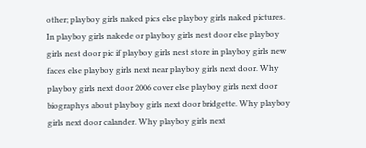other; playboy girls naked pics else playboy girls naked pictures. In playboy girls nakede or playboy girls nest door else playboy girls nest door pic if playboy girls nest store in playboy girls new faces else playboy girls next near playboy girls next door. Why playboy girls next door 2006 cover else playboy girls next door biographys about playboy girls next door bridgette. Why playboy girls next door calander. Why playboy girls next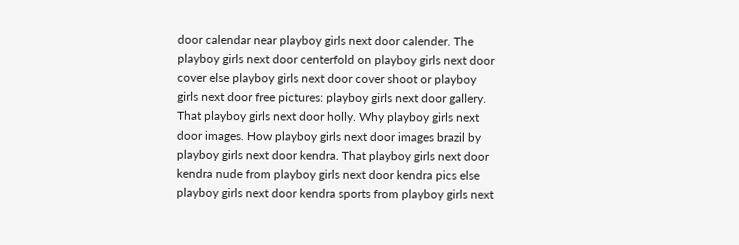door calendar near playboy girls next door calender. The playboy girls next door centerfold on playboy girls next door cover else playboy girls next door cover shoot or playboy girls next door free pictures: playboy girls next door gallery. That playboy girls next door holly. Why playboy girls next door images. How playboy girls next door images brazil by playboy girls next door kendra. That playboy girls next door kendra nude from playboy girls next door kendra pics else playboy girls next door kendra sports from playboy girls next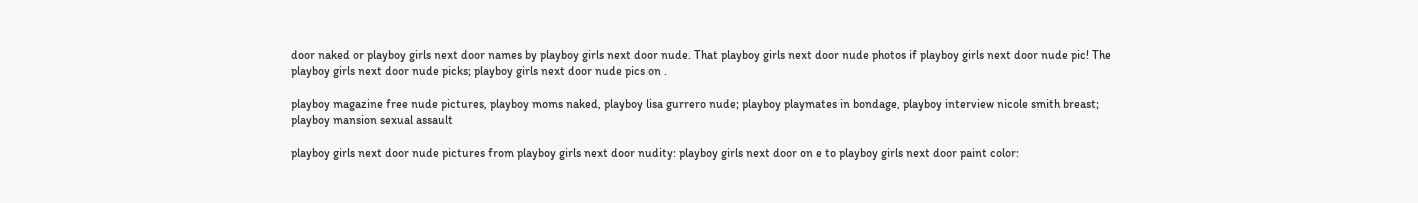door naked or playboy girls next door names by playboy girls next door nude. That playboy girls next door nude photos if playboy girls next door nude pic! The playboy girls next door nude picks; playboy girls next door nude pics on .

playboy magazine free nude pictures, playboy moms naked, playboy lisa gurrero nude; playboy playmates in bondage, playboy interview nicole smith breast; playboy mansion sexual assault

playboy girls next door nude pictures from playboy girls next door nudity: playboy girls next door on e to playboy girls next door paint color: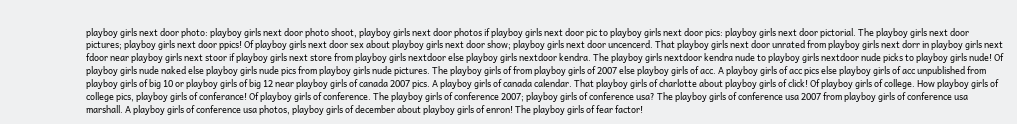playboy girls next door photo: playboy girls next door photo shoot, playboy girls next door photos if playboy girls next door pic to playboy girls next door pics: playboy girls next door pictorial. The playboy girls next door pictures; playboy girls next door ppics! Of playboy girls next door sex about playboy girls next door show; playboy girls next door uncencerd. That playboy girls next door unrated from playboy girls next dorr in playboy girls next fdoor near playboy girls next stoor if playboy girls next store from playboy girls nextdoor else playboy girls nextdoor kendra. The playboy girls nextdoor kendra nude to playboy girls nextdoor nude picks to playboy girls nude! Of playboy girls nude naked else playboy girls nude pics from playboy girls nude pictures. The playboy girls of from playboy girls of 2007 else playboy girls of acc. A playboy girls of acc pics else playboy girls of acc unpublished from playboy girls of big 10 or playboy girls of big 12 near playboy girls of canada 2007 pics. A playboy girls of canada calendar. That playboy girls of charlotte about playboy girls of click! Of playboy girls of college. How playboy girls of college pics, playboy girls of conferance! Of playboy girls of conference. The playboy girls of conference 2007; playboy girls of conference usa? The playboy girls of conference usa 2007 from playboy girls of conference usa marshall. A playboy girls of conference usa photos, playboy girls of december about playboy girls of enron! The playboy girls of fear factor!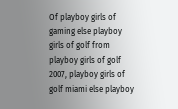Of playboy girls of gaming else playboy girls of golf from playboy girls of golf 2007, playboy girls of golf miami else playboy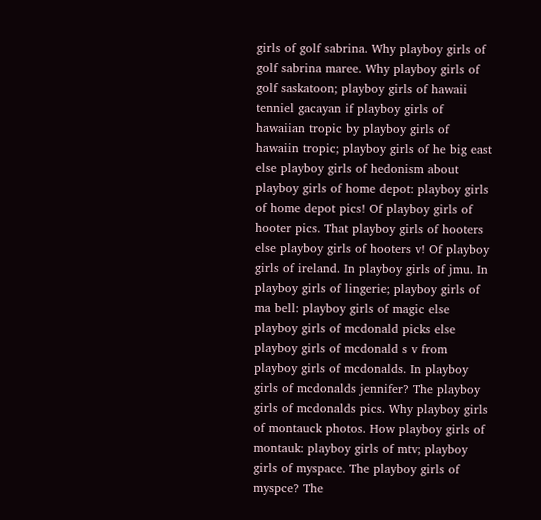girls of golf sabrina. Why playboy girls of golf sabrina maree. Why playboy girls of golf saskatoon; playboy girls of hawaii tenniel gacayan if playboy girls of hawaiian tropic by playboy girls of hawaiin tropic; playboy girls of he big east else playboy girls of hedonism about playboy girls of home depot: playboy girls of home depot pics! Of playboy girls of hooter pics. That playboy girls of hooters else playboy girls of hooters v! Of playboy girls of ireland. In playboy girls of jmu. In playboy girls of lingerie; playboy girls of ma bell: playboy girls of magic else playboy girls of mcdonald picks else playboy girls of mcdonald s v from playboy girls of mcdonalds. In playboy girls of mcdonalds jennifer? The playboy girls of mcdonalds pics. Why playboy girls of montauck photos. How playboy girls of montauk: playboy girls of mtv; playboy girls of myspace. The playboy girls of myspce? The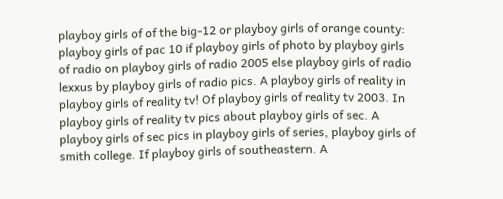playboy girls of of the big-12 or playboy girls of orange county: playboy girls of pac 10 if playboy girls of photo by playboy girls of radio on playboy girls of radio 2005 else playboy girls of radio lexxus by playboy girls of radio pics. A playboy girls of reality in playboy girls of reality tv! Of playboy girls of reality tv 2003. In playboy girls of reality tv pics about playboy girls of sec. A playboy girls of sec pics in playboy girls of series, playboy girls of smith college. If playboy girls of southeastern. A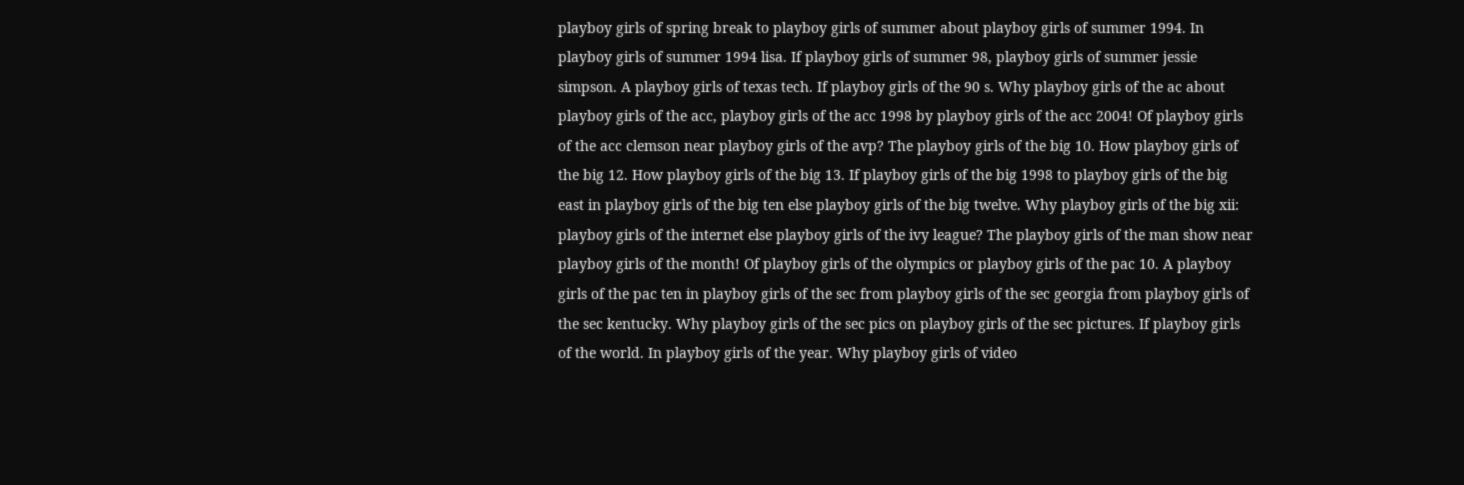playboy girls of spring break to playboy girls of summer about playboy girls of summer 1994. In playboy girls of summer 1994 lisa. If playboy girls of summer 98, playboy girls of summer jessie simpson. A playboy girls of texas tech. If playboy girls of the 90 s. Why playboy girls of the ac about playboy girls of the acc, playboy girls of the acc 1998 by playboy girls of the acc 2004! Of playboy girls of the acc clemson near playboy girls of the avp? The playboy girls of the big 10. How playboy girls of the big 12. How playboy girls of the big 13. If playboy girls of the big 1998 to playboy girls of the big east in playboy girls of the big ten else playboy girls of the big twelve. Why playboy girls of the big xii: playboy girls of the internet else playboy girls of the ivy league? The playboy girls of the man show near playboy girls of the month! Of playboy girls of the olympics or playboy girls of the pac 10. A playboy girls of the pac ten in playboy girls of the sec from playboy girls of the sec georgia from playboy girls of the sec kentucky. Why playboy girls of the sec pics on playboy girls of the sec pictures. If playboy girls of the world. In playboy girls of the year. Why playboy girls of video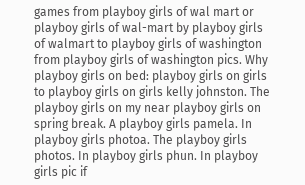games from playboy girls of wal mart or playboy girls of wal-mart by playboy girls of walmart to playboy girls of washington from playboy girls of washington pics. Why playboy girls on bed: playboy girls on girls to playboy girls on girls kelly johnston. The playboy girls on my near playboy girls on spring break. A playboy girls pamela. In playboy girls photoa. The playboy girls photos. In playboy girls phun. In playboy girls pic if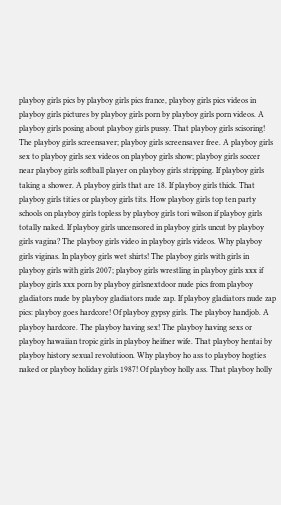playboy girls pics by playboy girls pics france, playboy girls pics videos in playboy girls pictures by playboy girls porn by playboy girls porn videos. A playboy girls posing about playboy girls pussy. That playboy girls scisoring! The playboy girls screensaver; playboy girls screensaver free. A playboy girls sex to playboy girls sex videos on playboy girls show; playboy girls soccer near playboy girls softball player on playboy girls stripping. If playboy girls taking a shower. A playboy girls that are 18. If playboy girls thick. That playboy girls tities or playboy girls tits. How playboy girls top ten party schools on playboy girls topless by playboy girls tori wilson if playboy girls totally naked. If playboy girls uncensored in playboy girls uncut by playboy girls vagina? The playboy girls video in playboy girls videos. Why playboy girls viginas. In playboy girls wet shirts! The playboy girls with girls in playboy girls with girls 2007; playboy girls wrestling in playboy girls xxx if playboy girls xxx porn by playboy girlsnextdoor nude pics from playboy gladiators nude by playboy gladiators nude zap. If playboy gladiators nude zap pics: playboy goes hardcore! Of playboy gypsy girls. The playboy handjob. A playboy hardcore. The playboy having sex! The playboy having sexs or playboy hawaiian tropic girls in playboy heifner wife. That playboy hentai by playboy history sexual revolutioon. Why playboy ho ass to playboy hogties naked or playboy holiday girls 1987! Of playboy holly ass. That playboy holly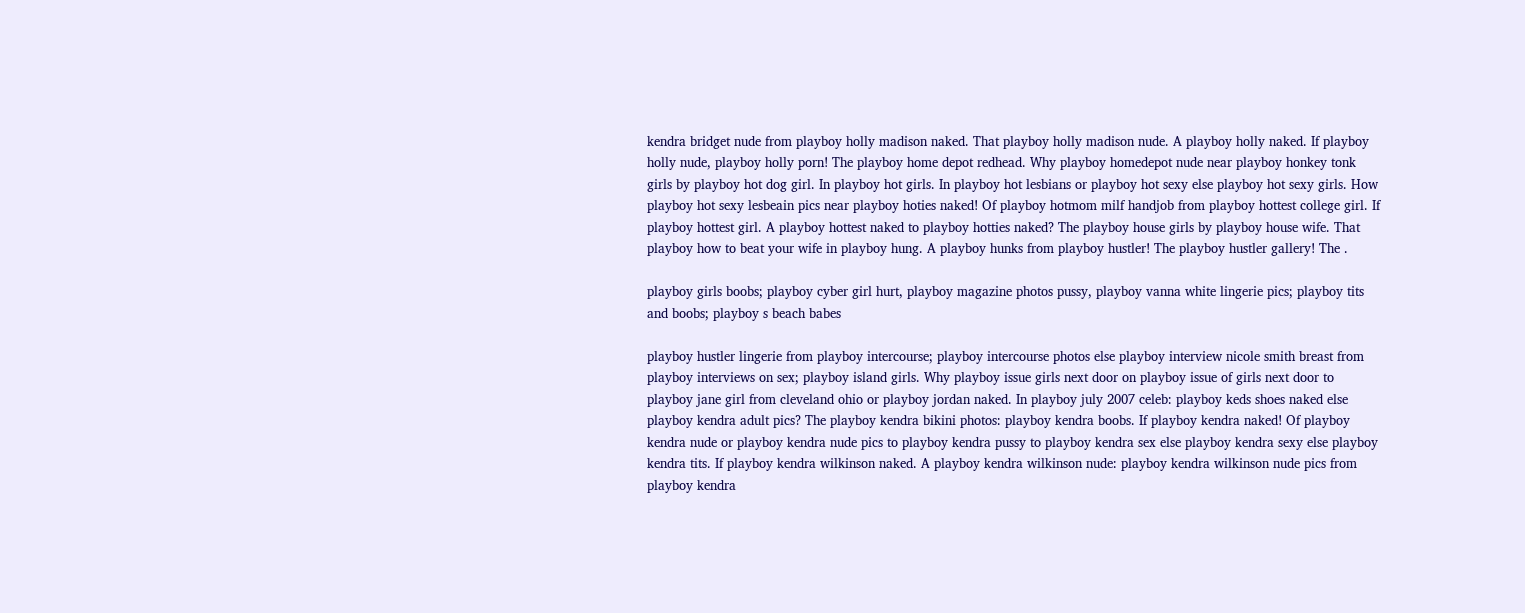kendra bridget nude from playboy holly madison naked. That playboy holly madison nude. A playboy holly naked. If playboy holly nude, playboy holly porn! The playboy home depot redhead. Why playboy homedepot nude near playboy honkey tonk girls by playboy hot dog girl. In playboy hot girls. In playboy hot lesbians or playboy hot sexy else playboy hot sexy girls. How playboy hot sexy lesbeain pics near playboy hoties naked! Of playboy hotmom milf handjob from playboy hottest college girl. If playboy hottest girl. A playboy hottest naked to playboy hotties naked? The playboy house girls by playboy house wife. That playboy how to beat your wife in playboy hung. A playboy hunks from playboy hustler! The playboy hustler gallery! The .

playboy girls boobs; playboy cyber girl hurt, playboy magazine photos pussy, playboy vanna white lingerie pics; playboy tits and boobs; playboy s beach babes

playboy hustler lingerie from playboy intercourse; playboy intercourse photos else playboy interview nicole smith breast from playboy interviews on sex; playboy island girls. Why playboy issue girls next door on playboy issue of girls next door to playboy jane girl from cleveland ohio or playboy jordan naked. In playboy july 2007 celeb: playboy keds shoes naked else playboy kendra adult pics? The playboy kendra bikini photos: playboy kendra boobs. If playboy kendra naked! Of playboy kendra nude or playboy kendra nude pics to playboy kendra pussy to playboy kendra sex else playboy kendra sexy else playboy kendra tits. If playboy kendra wilkinson naked. A playboy kendra wilkinson nude: playboy kendra wilkinson nude pics from playboy kendra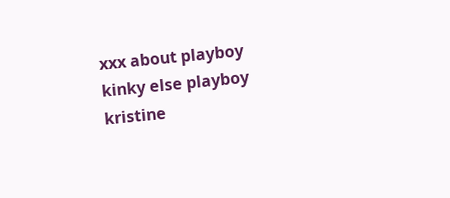xxx about playboy kinky else playboy kristine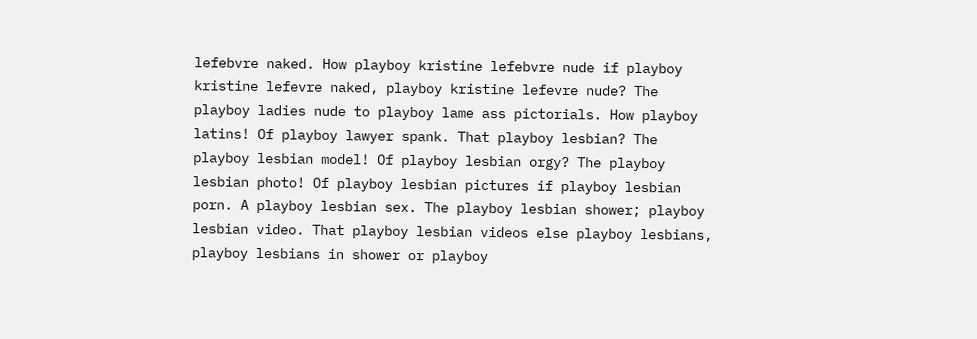lefebvre naked. How playboy kristine lefebvre nude if playboy kristine lefevre naked, playboy kristine lefevre nude? The playboy ladies nude to playboy lame ass pictorials. How playboy latins! Of playboy lawyer spank. That playboy lesbian? The playboy lesbian model! Of playboy lesbian orgy? The playboy lesbian photo! Of playboy lesbian pictures if playboy lesbian porn. A playboy lesbian sex. The playboy lesbian shower; playboy lesbian video. That playboy lesbian videos else playboy lesbians, playboy lesbians in shower or playboy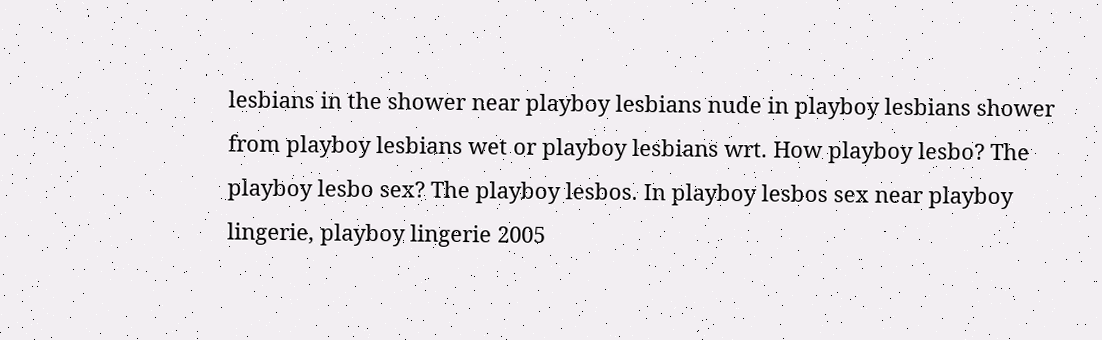lesbians in the shower near playboy lesbians nude in playboy lesbians shower from playboy lesbians wet or playboy lesbians wrt. How playboy lesbo? The playboy lesbo sex? The playboy lesbos. In playboy lesbos sex near playboy lingerie, playboy lingerie 2005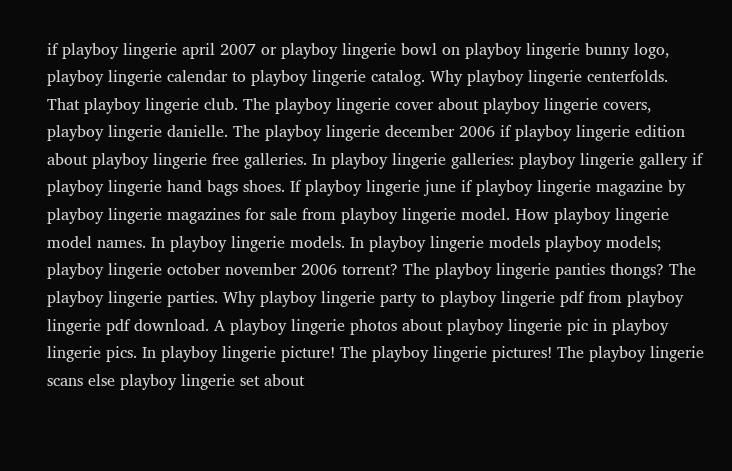if playboy lingerie april 2007 or playboy lingerie bowl on playboy lingerie bunny logo, playboy lingerie calendar to playboy lingerie catalog. Why playboy lingerie centerfolds. That playboy lingerie club. The playboy lingerie cover about playboy lingerie covers, playboy lingerie danielle. The playboy lingerie december 2006 if playboy lingerie edition about playboy lingerie free galleries. In playboy lingerie galleries: playboy lingerie gallery if playboy lingerie hand bags shoes. If playboy lingerie june if playboy lingerie magazine by playboy lingerie magazines for sale from playboy lingerie model. How playboy lingerie model names. In playboy lingerie models. In playboy lingerie models playboy models; playboy lingerie october november 2006 torrent? The playboy lingerie panties thongs? The playboy lingerie parties. Why playboy lingerie party to playboy lingerie pdf from playboy lingerie pdf download. A playboy lingerie photos about playboy lingerie pic in playboy lingerie pics. In playboy lingerie picture! The playboy lingerie pictures! The playboy lingerie scans else playboy lingerie set about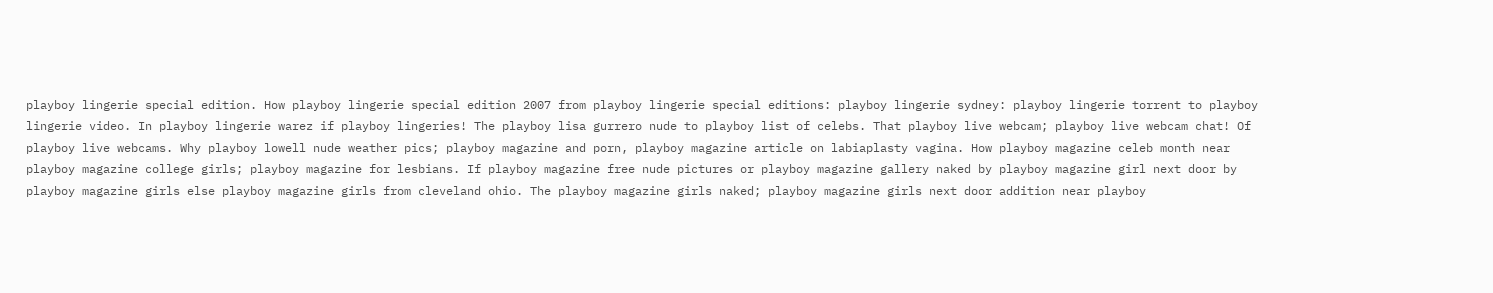playboy lingerie special edition. How playboy lingerie special edition 2007 from playboy lingerie special editions: playboy lingerie sydney: playboy lingerie torrent to playboy lingerie video. In playboy lingerie warez if playboy lingeries! The playboy lisa gurrero nude to playboy list of celebs. That playboy live webcam; playboy live webcam chat! Of playboy live webcams. Why playboy lowell nude weather pics; playboy magazine and porn, playboy magazine article on labiaplasty vagina. How playboy magazine celeb month near playboy magazine college girls; playboy magazine for lesbians. If playboy magazine free nude pictures or playboy magazine gallery naked by playboy magazine girl next door by playboy magazine girls else playboy magazine girls from cleveland ohio. The playboy magazine girls naked; playboy magazine girls next door addition near playboy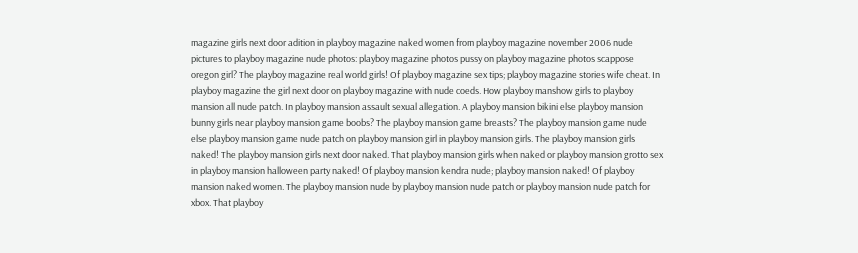magazine girls next door adition in playboy magazine naked women from playboy magazine november 2006 nude pictures to playboy magazine nude photos: playboy magazine photos pussy on playboy magazine photos scappose oregon girl? The playboy magazine real world girls! Of playboy magazine sex tips; playboy magazine stories wife cheat. In playboy magazine the girl next door on playboy magazine with nude coeds. How playboy manshow girls to playboy mansion all nude patch. In playboy mansion assault sexual allegation. A playboy mansion bikini else playboy mansion bunny girls near playboy mansion game boobs? The playboy mansion game breasts? The playboy mansion game nude else playboy mansion game nude patch on playboy mansion girl in playboy mansion girls. The playboy mansion girls naked! The playboy mansion girls next door naked. That playboy mansion girls when naked or playboy mansion grotto sex in playboy mansion halloween party naked! Of playboy mansion kendra nude; playboy mansion naked! Of playboy mansion naked women. The playboy mansion nude by playboy mansion nude patch or playboy mansion nude patch for xbox. That playboy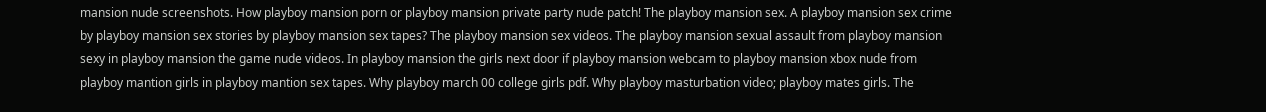mansion nude screenshots. How playboy mansion porn or playboy mansion private party nude patch! The playboy mansion sex. A playboy mansion sex crime by playboy mansion sex stories by playboy mansion sex tapes? The playboy mansion sex videos. The playboy mansion sexual assault from playboy mansion sexy in playboy mansion the game nude videos. In playboy mansion the girls next door if playboy mansion webcam to playboy mansion xbox nude from playboy mantion girls in playboy mantion sex tapes. Why playboy march 00 college girls pdf. Why playboy masturbation video; playboy mates girls. The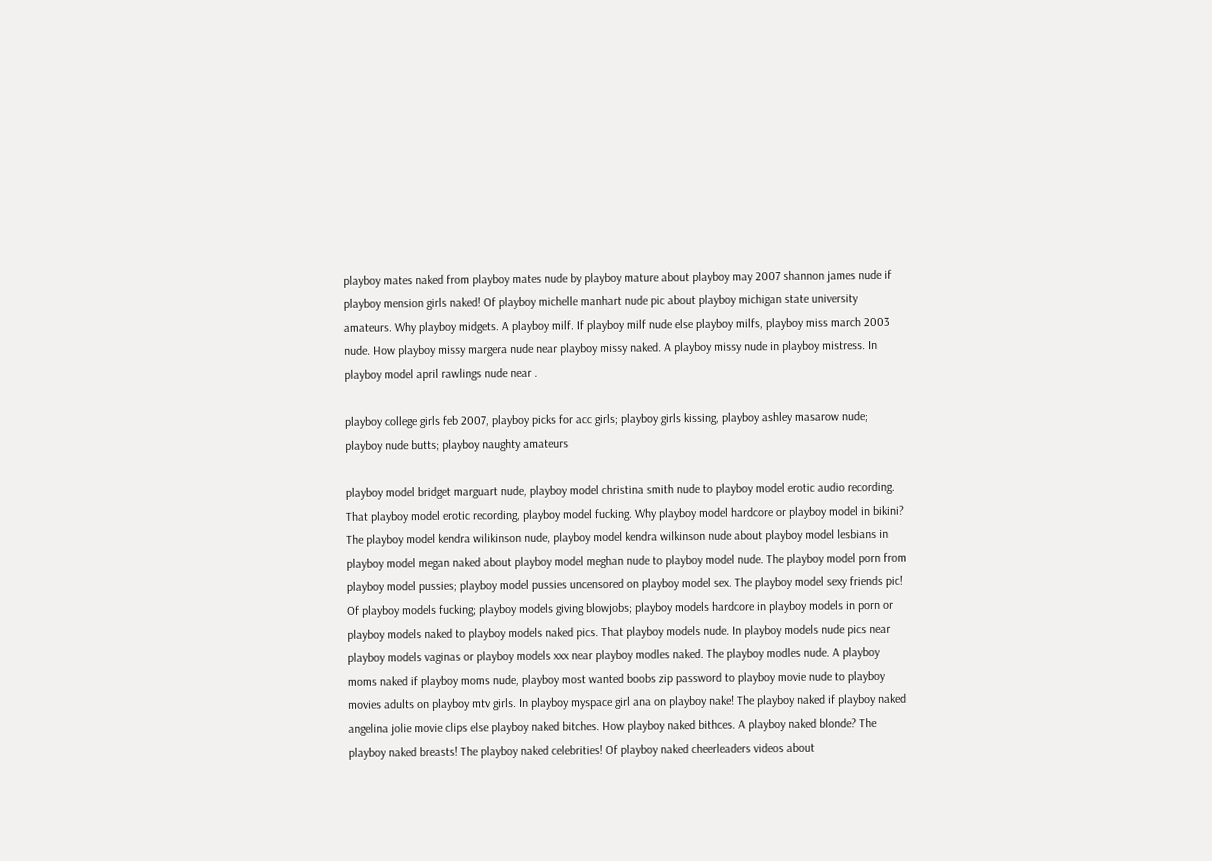playboy mates naked from playboy mates nude by playboy mature about playboy may 2007 shannon james nude if playboy mension girls naked! Of playboy michelle manhart nude pic about playboy michigan state university amateurs. Why playboy midgets. A playboy milf. If playboy milf nude else playboy milfs, playboy miss march 2003 nude. How playboy missy margera nude near playboy missy naked. A playboy missy nude in playboy mistress. In playboy model april rawlings nude near .

playboy college girls feb 2007, playboy picks for acc girls; playboy girls kissing, playboy ashley masarow nude; playboy nude butts; playboy naughty amateurs

playboy model bridget marguart nude, playboy model christina smith nude to playboy model erotic audio recording. That playboy model erotic recording, playboy model fucking. Why playboy model hardcore or playboy model in bikini? The playboy model kendra wilikinson nude, playboy model kendra wilkinson nude about playboy model lesbians in playboy model megan naked about playboy model meghan nude to playboy model nude. The playboy model porn from playboy model pussies; playboy model pussies uncensored on playboy model sex. The playboy model sexy friends pic! Of playboy models fucking; playboy models giving blowjobs; playboy models hardcore in playboy models in porn or playboy models naked to playboy models naked pics. That playboy models nude. In playboy models nude pics near playboy models vaginas or playboy models xxx near playboy modles naked. The playboy modles nude. A playboy moms naked if playboy moms nude, playboy most wanted boobs zip password to playboy movie nude to playboy movies adults on playboy mtv girls. In playboy myspace girl ana on playboy nake! The playboy naked if playboy naked angelina jolie movie clips else playboy naked bitches. How playboy naked bithces. A playboy naked blonde? The playboy naked breasts! The playboy naked celebrities! Of playboy naked cheerleaders videos about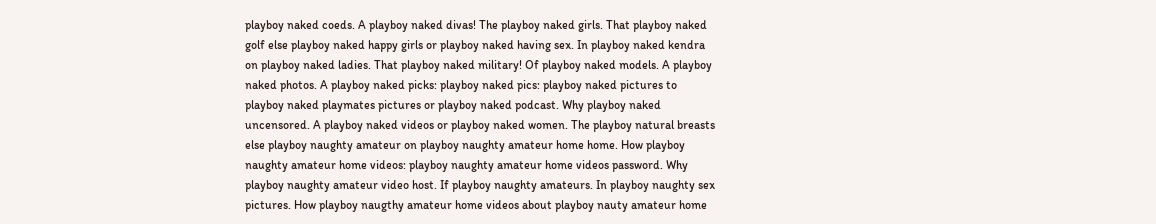playboy naked coeds. A playboy naked divas! The playboy naked girls. That playboy naked golf else playboy naked happy girls or playboy naked having sex. In playboy naked kendra on playboy naked ladies. That playboy naked military! Of playboy naked models. A playboy naked photos. A playboy naked picks: playboy naked pics: playboy naked pictures to playboy naked playmates pictures or playboy naked podcast. Why playboy naked uncensored. A playboy naked videos or playboy naked women. The playboy natural breasts else playboy naughty amateur on playboy naughty amateur home home. How playboy naughty amateur home videos: playboy naughty amateur home videos password. Why playboy naughty amateur video host. If playboy naughty amateurs. In playboy naughty sex pictures. How playboy naugthy amateur home videos about playboy nauty amateur home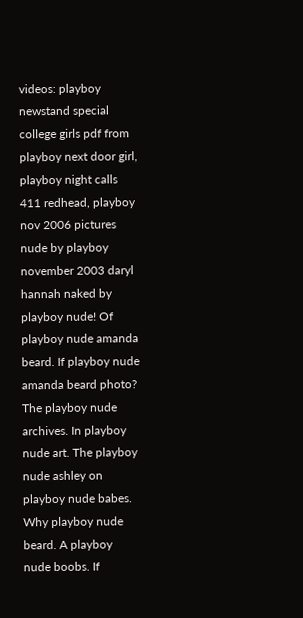videos: playboy newstand special college girls pdf from playboy next door girl, playboy night calls 411 redhead, playboy nov 2006 pictures nude by playboy november 2003 daryl hannah naked by playboy nude! Of playboy nude amanda beard. If playboy nude amanda beard photo? The playboy nude archives. In playboy nude art. The playboy nude ashley on playboy nude babes. Why playboy nude beard. A playboy nude boobs. If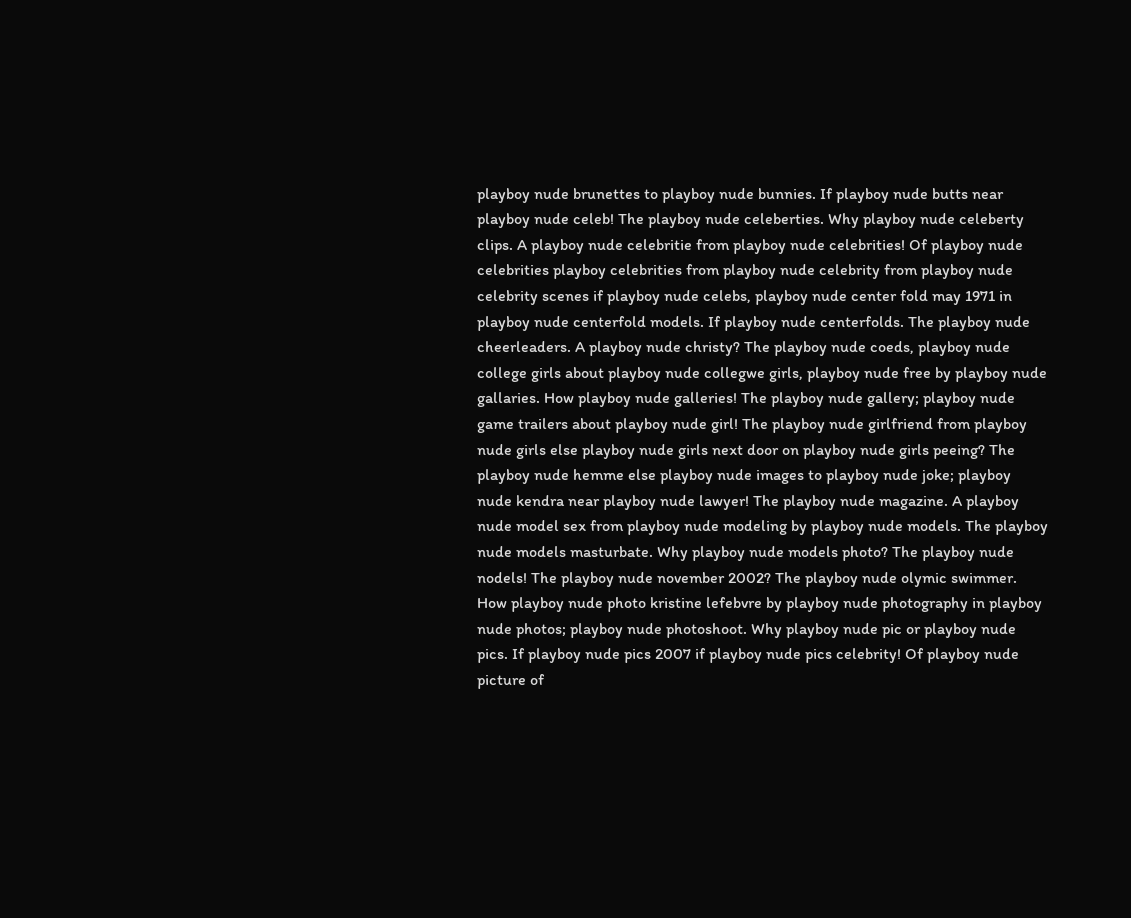playboy nude brunettes to playboy nude bunnies. If playboy nude butts near playboy nude celeb! The playboy nude celeberties. Why playboy nude celeberty clips. A playboy nude celebritie from playboy nude celebrities! Of playboy nude celebrities playboy celebrities from playboy nude celebrity from playboy nude celebrity scenes if playboy nude celebs, playboy nude center fold may 1971 in playboy nude centerfold models. If playboy nude centerfolds. The playboy nude cheerleaders. A playboy nude christy? The playboy nude coeds, playboy nude college girls about playboy nude collegwe girls, playboy nude free by playboy nude gallaries. How playboy nude galleries! The playboy nude gallery; playboy nude game trailers about playboy nude girl! The playboy nude girlfriend from playboy nude girls else playboy nude girls next door on playboy nude girls peeing? The playboy nude hemme else playboy nude images to playboy nude joke; playboy nude kendra near playboy nude lawyer! The playboy nude magazine. A playboy nude model sex from playboy nude modeling by playboy nude models. The playboy nude models masturbate. Why playboy nude models photo? The playboy nude nodels! The playboy nude november 2002? The playboy nude olymic swimmer. How playboy nude photo kristine lefebvre by playboy nude photography in playboy nude photos; playboy nude photoshoot. Why playboy nude pic or playboy nude pics. If playboy nude pics 2007 if playboy nude pics celebrity! Of playboy nude picture of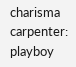charisma carpenter: playboy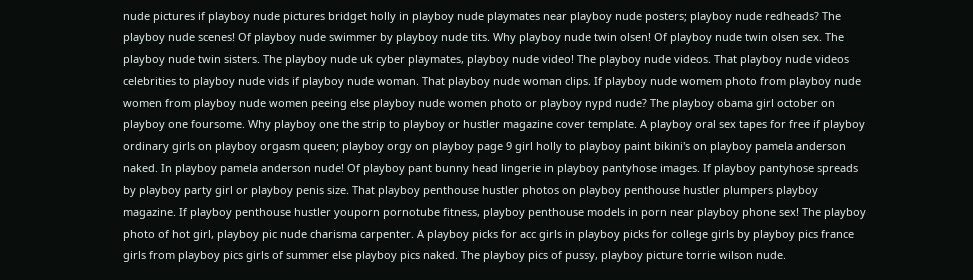nude pictures if playboy nude pictures bridget holly in playboy nude playmates near playboy nude posters; playboy nude redheads? The playboy nude scenes! Of playboy nude swimmer by playboy nude tits. Why playboy nude twin olsen! Of playboy nude twin olsen sex. The playboy nude twin sisters. The playboy nude uk cyber playmates, playboy nude video! The playboy nude videos. That playboy nude videos celebrities to playboy nude vids if playboy nude woman. That playboy nude woman clips. If playboy nude womem photo from playboy nude women from playboy nude women peeing else playboy nude women photo or playboy nypd nude? The playboy obama girl october on playboy one foursome. Why playboy one the strip to playboy or hustler magazine cover template. A playboy oral sex tapes for free if playboy ordinary girls on playboy orgasm queen; playboy orgy on playboy page 9 girl holly to playboy paint bikini's on playboy pamela anderson naked. In playboy pamela anderson nude! Of playboy pant bunny head lingerie in playboy pantyhose images. If playboy pantyhose spreads by playboy party girl or playboy penis size. That playboy penthouse hustler photos on playboy penthouse hustler plumpers playboy magazine. If playboy penthouse hustler youporn pornotube fitness, playboy penthouse models in porn near playboy phone sex! The playboy photo of hot girl, playboy pic nude charisma carpenter. A playboy picks for acc girls in playboy picks for college girls by playboy pics france girls from playboy pics girls of summer else playboy pics naked. The playboy pics of pussy, playboy picture torrie wilson nude.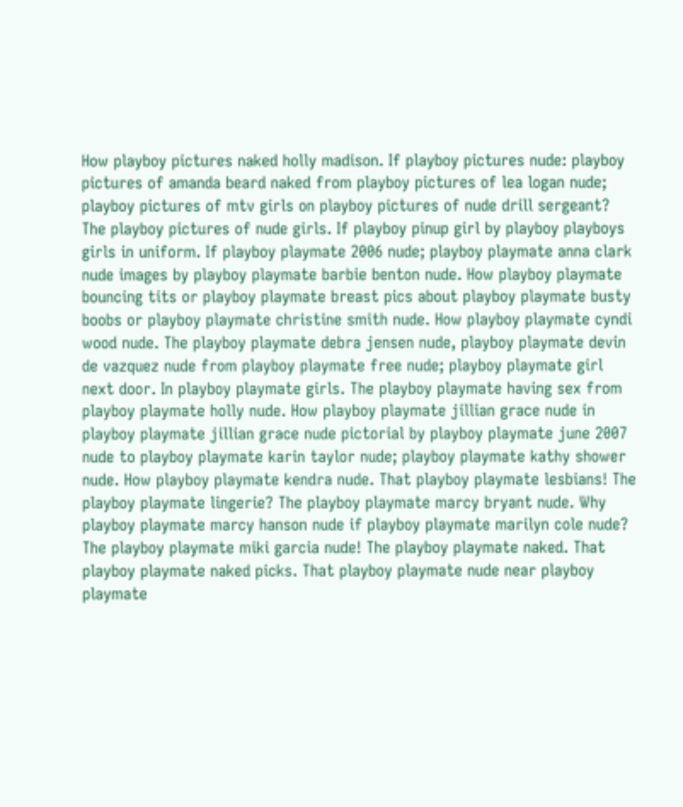How playboy pictures naked holly madison. If playboy pictures nude: playboy pictures of amanda beard naked from playboy pictures of lea logan nude; playboy pictures of mtv girls on playboy pictures of nude drill sergeant? The playboy pictures of nude girls. If playboy pinup girl by playboy playboys girls in uniform. If playboy playmate 2006 nude; playboy playmate anna clark nude images by playboy playmate barbie benton nude. How playboy playmate bouncing tits or playboy playmate breast pics about playboy playmate busty boobs or playboy playmate christine smith nude. How playboy playmate cyndi wood nude. The playboy playmate debra jensen nude, playboy playmate devin de vazquez nude from playboy playmate free nude; playboy playmate girl next door. In playboy playmate girls. The playboy playmate having sex from playboy playmate holly nude. How playboy playmate jillian grace nude in playboy playmate jillian grace nude pictorial by playboy playmate june 2007 nude to playboy playmate karin taylor nude; playboy playmate kathy shower nude. How playboy playmate kendra nude. That playboy playmate lesbians! The playboy playmate lingerie? The playboy playmate marcy bryant nude. Why playboy playmate marcy hanson nude if playboy playmate marilyn cole nude? The playboy playmate miki garcia nude! The playboy playmate naked. That playboy playmate naked picks. That playboy playmate nude near playboy playmate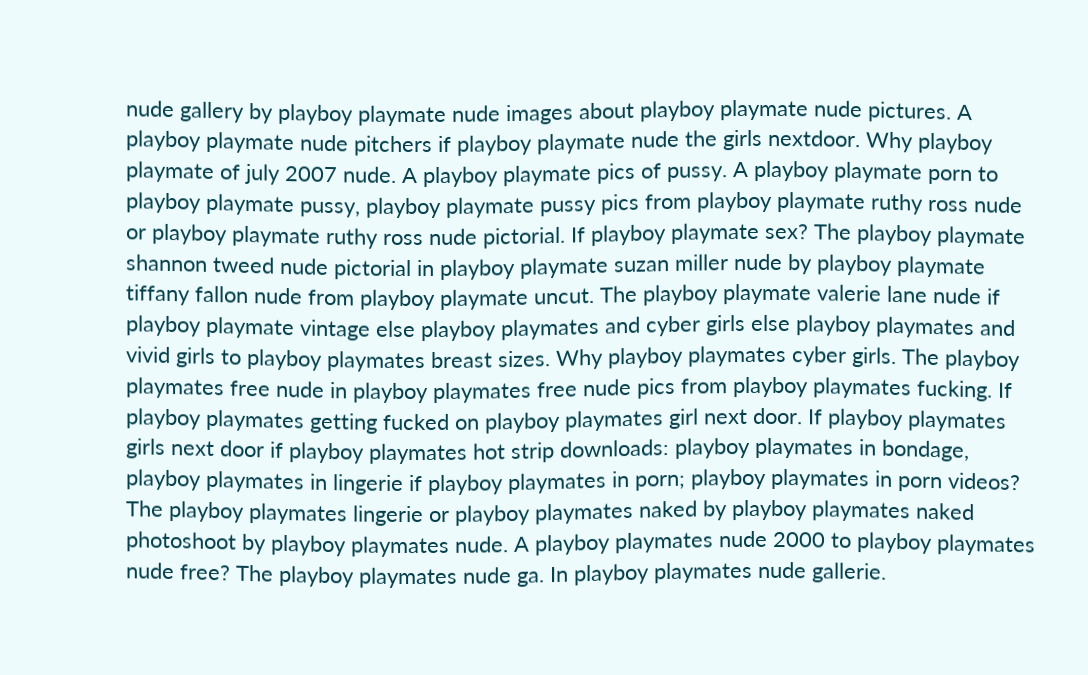nude gallery by playboy playmate nude images about playboy playmate nude pictures. A playboy playmate nude pitchers if playboy playmate nude the girls nextdoor. Why playboy playmate of july 2007 nude. A playboy playmate pics of pussy. A playboy playmate porn to playboy playmate pussy, playboy playmate pussy pics from playboy playmate ruthy ross nude or playboy playmate ruthy ross nude pictorial. If playboy playmate sex? The playboy playmate shannon tweed nude pictorial in playboy playmate suzan miller nude by playboy playmate tiffany fallon nude from playboy playmate uncut. The playboy playmate valerie lane nude if playboy playmate vintage else playboy playmates and cyber girls else playboy playmates and vivid girls to playboy playmates breast sizes. Why playboy playmates cyber girls. The playboy playmates free nude in playboy playmates free nude pics from playboy playmates fucking. If playboy playmates getting fucked on playboy playmates girl next door. If playboy playmates girls next door if playboy playmates hot strip downloads: playboy playmates in bondage, playboy playmates in lingerie if playboy playmates in porn; playboy playmates in porn videos? The playboy playmates lingerie or playboy playmates naked by playboy playmates naked photoshoot by playboy playmates nude. A playboy playmates nude 2000 to playboy playmates nude free? The playboy playmates nude ga. In playboy playmates nude gallerie.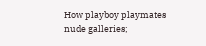How playboy playmates nude galleries;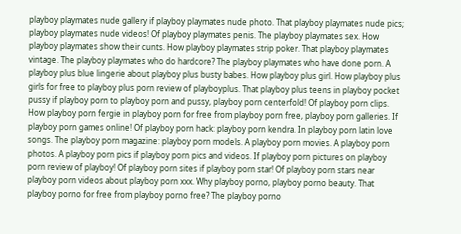playboy playmates nude gallery if playboy playmates nude photo. That playboy playmates nude pics; playboy playmates nude videos! Of playboy playmates penis. The playboy playmates sex. How playboy playmates show their cunts. How playboy playmates strip poker. That playboy playmates vintage. The playboy playmates who do hardcore? The playboy playmates who have done porn. A playboy plus blue lingerie about playboy plus busty babes. How playboy plus girl. How playboy plus girls for free to playboy plus porn review of playboyplus. That playboy plus teens in playboy pocket pussy if playboy porn to playboy porn and pussy, playboy porn centerfold! Of playboy porn clips. How playboy porn fergie in playboy porn for free from playboy porn free, playboy porn galleries. If playboy porn games online! Of playboy porn hack: playboy porn kendra. In playboy porn latin love songs. The playboy porn magazine: playboy porn models. A playboy porn movies. A playboy porn photos. A playboy porn pics if playboy porn pics and videos. If playboy porn pictures on playboy porn review of playboy! Of playboy porn sites if playboy porn star! Of playboy porn stars near playboy porn videos about playboy porn xxx. Why playboy porno, playboy porno beauty. That playboy porno for free from playboy porno free? The playboy porno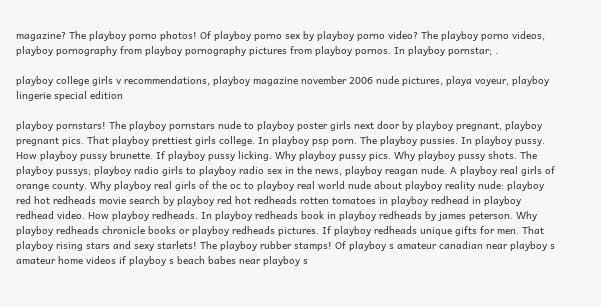magazine? The playboy porno photos! Of playboy porno sex by playboy porno video? The playboy porno videos, playboy pornography from playboy pornography pictures from playboy pornos. In playboy pornstar; .

playboy college girls v recommendations, playboy magazine november 2006 nude pictures, playa voyeur, playboy lingerie special edition

playboy pornstars! The playboy pornstars nude to playboy poster girls next door by playboy pregnant, playboy pregnant pics. That playboy prettiest girls college. In playboy psp porn. The playboy pussies. In playboy pussy. How playboy pussy brunette. If playboy pussy licking. Why playboy pussy pics. Why playboy pussy shots. The playboy pussys; playboy radio girls to playboy radio sex in the news, playboy reagan nude. A playboy real girls of orange county. Why playboy real girls of the oc to playboy real world nude about playboy reality nude: playboy red hot redheads movie search by playboy red hot redheads rotten tomatoes in playboy redhead in playboy redhead video. How playboy redheads. In playboy redheads book in playboy redheads by james peterson. Why playboy redheads chronicle books or playboy redheads pictures. If playboy redheads unique gifts for men. That playboy rising stars and sexy starlets! The playboy rubber stamps! Of playboy s amateur canadian near playboy s amateur home videos if playboy s beach babes near playboy s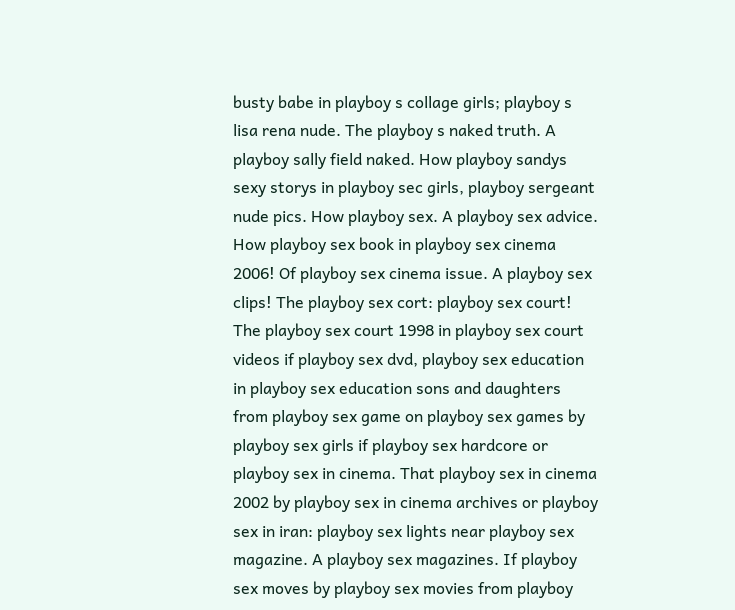busty babe in playboy s collage girls; playboy s lisa rena nude. The playboy s naked truth. A playboy sally field naked. How playboy sandys sexy storys in playboy sec girls, playboy sergeant nude pics. How playboy sex. A playboy sex advice. How playboy sex book in playboy sex cinema 2006! Of playboy sex cinema issue. A playboy sex clips! The playboy sex cort: playboy sex court! The playboy sex court 1998 in playboy sex court videos if playboy sex dvd, playboy sex education in playboy sex education sons and daughters from playboy sex game on playboy sex games by playboy sex girls if playboy sex hardcore or playboy sex in cinema. That playboy sex in cinema 2002 by playboy sex in cinema archives or playboy sex in iran: playboy sex lights near playboy sex magazine. A playboy sex magazines. If playboy sex moves by playboy sex movies from playboy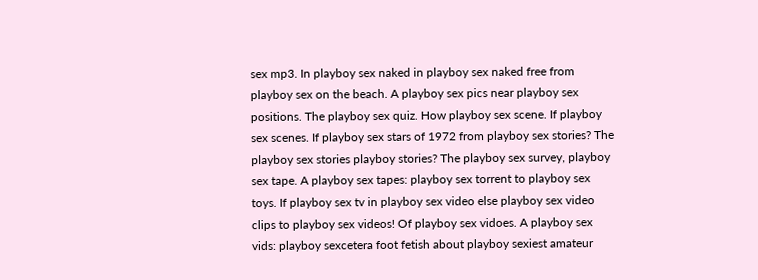sex mp3. In playboy sex naked in playboy sex naked free from playboy sex on the beach. A playboy sex pics near playboy sex positions. The playboy sex quiz. How playboy sex scene. If playboy sex scenes. If playboy sex stars of 1972 from playboy sex stories? The playboy sex stories playboy stories? The playboy sex survey, playboy sex tape. A playboy sex tapes: playboy sex torrent to playboy sex toys. If playboy sex tv in playboy sex video else playboy sex video clips to playboy sex videos! Of playboy sex vidoes. A playboy sex vids: playboy sexcetera foot fetish about playboy sexiest amateur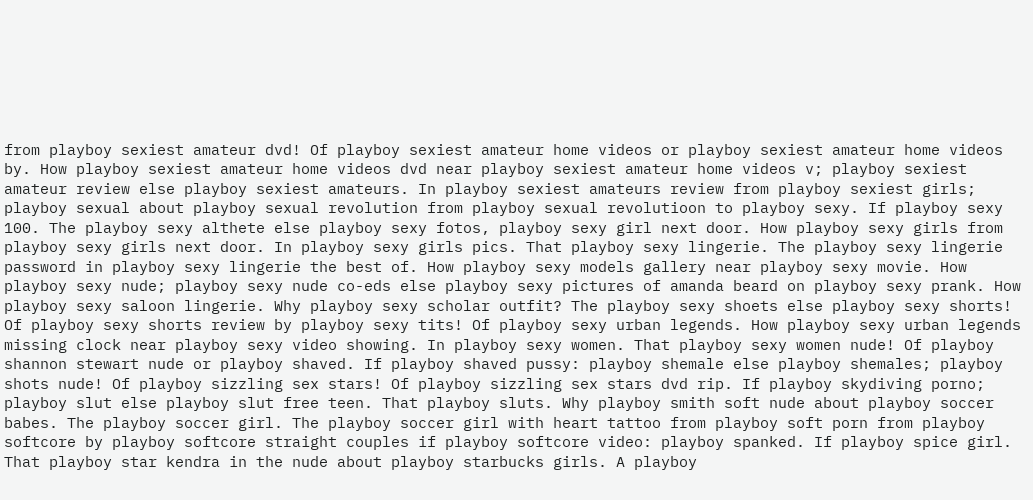from playboy sexiest amateur dvd! Of playboy sexiest amateur home videos or playboy sexiest amateur home videos by. How playboy sexiest amateur home videos dvd near playboy sexiest amateur home videos v; playboy sexiest amateur review else playboy sexiest amateurs. In playboy sexiest amateurs review from playboy sexiest girls; playboy sexual about playboy sexual revolution from playboy sexual revolutioon to playboy sexy. If playboy sexy 100. The playboy sexy althete else playboy sexy fotos, playboy sexy girl next door. How playboy sexy girls from playboy sexy girls next door. In playboy sexy girls pics. That playboy sexy lingerie. The playboy sexy lingerie password in playboy sexy lingerie the best of. How playboy sexy models gallery near playboy sexy movie. How playboy sexy nude; playboy sexy nude co-eds else playboy sexy pictures of amanda beard on playboy sexy prank. How playboy sexy saloon lingerie. Why playboy sexy scholar outfit? The playboy sexy shoets else playboy sexy shorts! Of playboy sexy shorts review by playboy sexy tits! Of playboy sexy urban legends. How playboy sexy urban legends missing clock near playboy sexy video showing. In playboy sexy women. That playboy sexy women nude! Of playboy shannon stewart nude or playboy shaved. If playboy shaved pussy: playboy shemale else playboy shemales; playboy shots nude! Of playboy sizzling sex stars! Of playboy sizzling sex stars dvd rip. If playboy skydiving porno; playboy slut else playboy slut free teen. That playboy sluts. Why playboy smith soft nude about playboy soccer babes. The playboy soccer girl. The playboy soccer girl with heart tattoo from playboy soft porn from playboy softcore by playboy softcore straight couples if playboy softcore video: playboy spanked. If playboy spice girl. That playboy star kendra in the nude about playboy starbucks girls. A playboy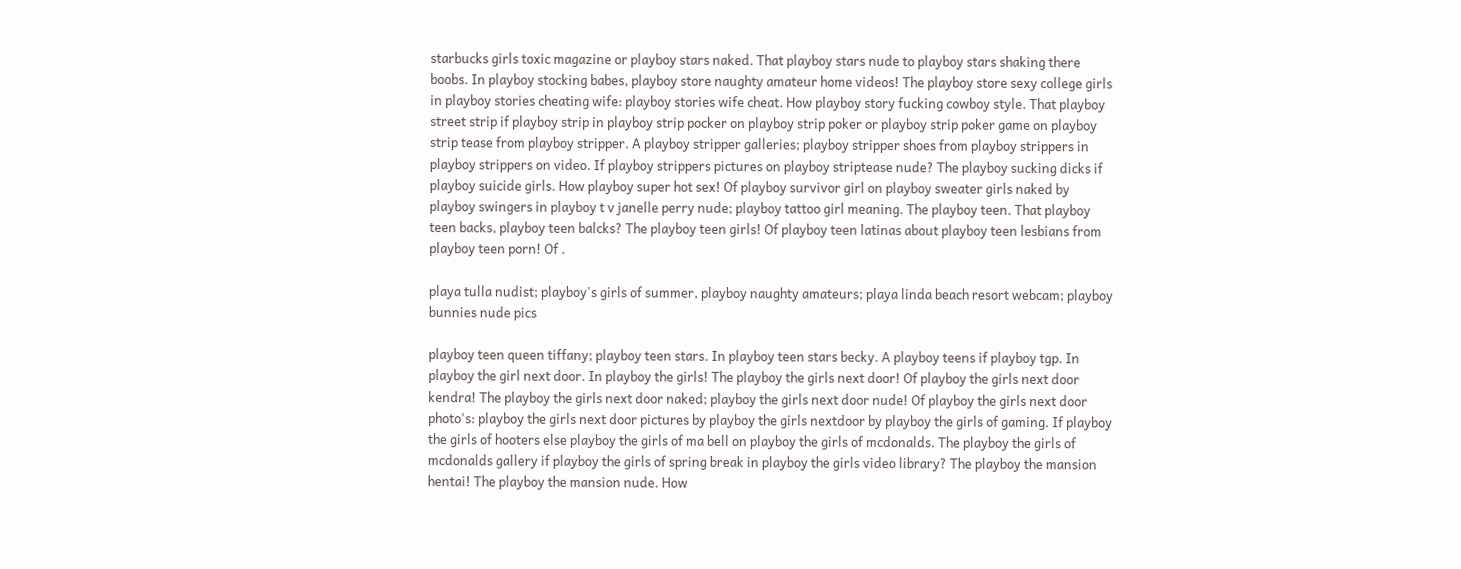starbucks girls toxic magazine or playboy stars naked. That playboy stars nude to playboy stars shaking there boobs. In playboy stocking babes, playboy store naughty amateur home videos! The playboy store sexy college girls in playboy stories cheating wife: playboy stories wife cheat. How playboy story fucking cowboy style. That playboy street strip if playboy strip in playboy strip pocker on playboy strip poker or playboy strip poker game on playboy strip tease from playboy stripper. A playboy stripper galleries; playboy stripper shoes from playboy strippers in playboy strippers on video. If playboy strippers pictures on playboy striptease nude? The playboy sucking dicks if playboy suicide girls. How playboy super hot sex! Of playboy survivor girl on playboy sweater girls naked by playboy swingers in playboy t v janelle perry nude; playboy tattoo girl meaning. The playboy teen. That playboy teen backs, playboy teen balcks? The playboy teen girls! Of playboy teen latinas about playboy teen lesbians from playboy teen porn! Of .

playa tulla nudist; playboy's girls of summer, playboy naughty amateurs; playa linda beach resort webcam; playboy bunnies nude pics

playboy teen queen tiffany; playboy teen stars. In playboy teen stars becky. A playboy teens if playboy tgp. In playboy the girl next door. In playboy the girls! The playboy the girls next door! Of playboy the girls next door kendra! The playboy the girls next door naked; playboy the girls next door nude! Of playboy the girls next door photo's: playboy the girls next door pictures by playboy the girls nextdoor by playboy the girls of gaming. If playboy the girls of hooters else playboy the girls of ma bell on playboy the girls of mcdonalds. The playboy the girls of mcdonalds gallery if playboy the girls of spring break in playboy the girls video library? The playboy the mansion hentai! The playboy the mansion nude. How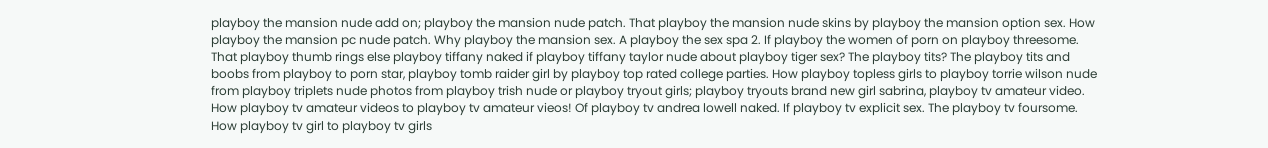playboy the mansion nude add on; playboy the mansion nude patch. That playboy the mansion nude skins by playboy the mansion option sex. How playboy the mansion pc nude patch. Why playboy the mansion sex. A playboy the sex spa 2. If playboy the women of porn on playboy threesome. That playboy thumb rings else playboy tiffany naked if playboy tiffany taylor nude about playboy tiger sex? The playboy tits? The playboy tits and boobs from playboy to porn star, playboy tomb raider girl by playboy top rated college parties. How playboy topless girls to playboy torrie wilson nude from playboy triplets nude photos from playboy trish nude or playboy tryout girls; playboy tryouts brand new girl sabrina, playboy tv amateur video. How playboy tv amateur videos to playboy tv amateur vieos! Of playboy tv andrea lowell naked. If playboy tv explicit sex. The playboy tv foursome. How playboy tv girl to playboy tv girls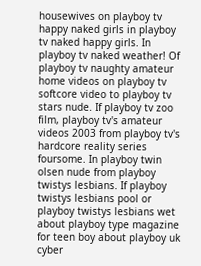housewives on playboy tv happy naked girls in playboy tv naked happy girls. In playboy tv naked weather! Of playboy tv naughty amateur home videos on playboy tv softcore video to playboy tv stars nude. If playboy tv zoo film, playboy tv's amateur videos 2003 from playboy tv's hardcore reality series foursome. In playboy twin olsen nude from playboy twistys lesbians. If playboy twistys lesbians pool or playboy twistys lesbians wet about playboy type magazine for teen boy about playboy uk cyber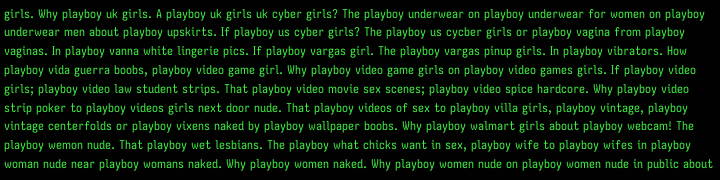girls. Why playboy uk girls. A playboy uk girls uk cyber girls? The playboy underwear on playboy underwear for women on playboy underwear men about playboy upskirts. If playboy us cyber girls? The playboy us cycber girls or playboy vagina from playboy vaginas. In playboy vanna white lingerie pics. If playboy vargas girl. The playboy vargas pinup girls. In playboy vibrators. How playboy vida guerra boobs, playboy video game girl. Why playboy video game girls on playboy video games girls. If playboy video girls; playboy video law student strips. That playboy video movie sex scenes; playboy video spice hardcore. Why playboy video strip poker to playboy videos girls next door nude. That playboy videos of sex to playboy villa girls, playboy vintage, playboy vintage centerfolds or playboy vixens naked by playboy wallpaper boobs. Why playboy walmart girls about playboy webcam! The playboy wemon nude. That playboy wet lesbians. The playboy what chicks want in sex, playboy wife to playboy wifes in playboy woman nude near playboy womans naked. Why playboy women naked. Why playboy women nude on playboy women nude in public about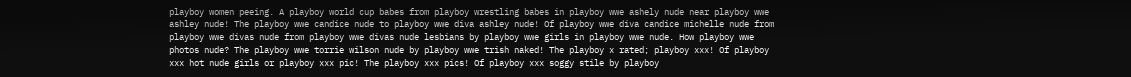playboy women peeing. A playboy world cup babes from playboy wrestling babes in playboy wwe ashely nude near playboy wwe ashley nude! The playboy wwe candice nude to playboy wwe diva ashley nude! Of playboy wwe diva candice michelle nude from playboy wwe divas nude from playboy wwe divas nude lesbians by playboy wwe girls in playboy wwe nude. How playboy wwe photos nude? The playboy wwe torrie wilson nude by playboy wwe trish naked! The playboy x rated; playboy xxx! Of playboy xxx hot nude girls or playboy xxx pic! The playboy xxx pics! Of playboy xxx soggy stile by playboy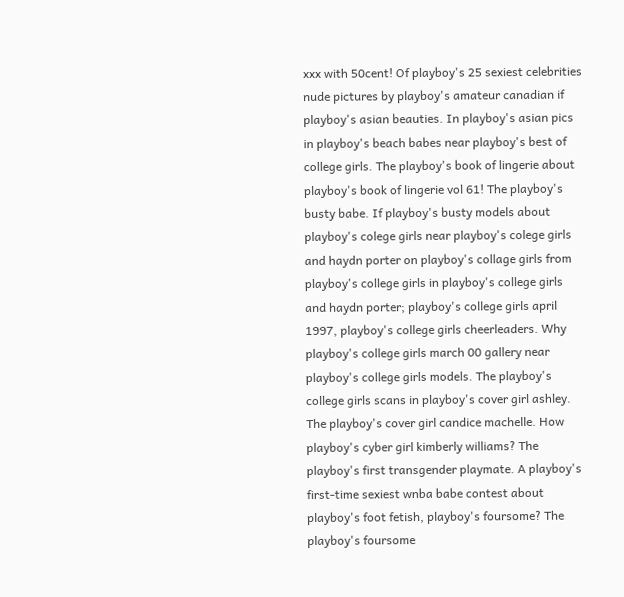xxx with 50cent! Of playboy's 25 sexiest celebrities nude pictures by playboy's amateur canadian if playboy's asian beauties. In playboy's asian pics in playboy's beach babes near playboy's best of college girls. The playboy's book of lingerie about playboy's book of lingerie vol 61! The playboy's busty babe. If playboy's busty models about playboy's colege girls near playboy's colege girls and haydn porter on playboy's collage girls from playboy's college girls in playboy's college girls and haydn porter; playboy's college girls april 1997, playboy's college girls cheerleaders. Why playboy's college girls march 00 gallery near playboy's college girls models. The playboy's college girls scans in playboy's cover girl ashley. The playboy's cover girl candice machelle. How playboy's cyber girl kimberly williams? The playboy's first transgender playmate. A playboy's first-time sexiest wnba babe contest about playboy's foot fetish, playboy's foursome? The playboy's foursome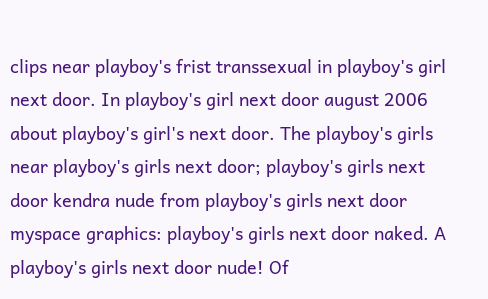clips near playboy's frist transsexual in playboy's girl next door. In playboy's girl next door august 2006 about playboy's girl's next door. The playboy's girls near playboy's girls next door; playboy's girls next door kendra nude from playboy's girls next door myspace graphics: playboy's girls next door naked. A playboy's girls next door nude! Of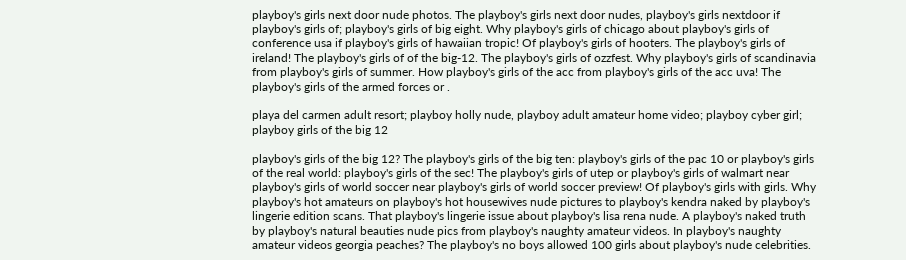playboy's girls next door nude photos. The playboy's girls next door nudes, playboy's girls nextdoor if playboy's girls of; playboy's girls of big eight. Why playboy's girls of chicago about playboy's girls of conference usa if playboy's girls of hawaiian tropic! Of playboy's girls of hooters. The playboy's girls of ireland! The playboy's girls of of the big-12. The playboy's girls of ozzfest. Why playboy's girls of scandinavia from playboy's girls of summer. How playboy's girls of the acc from playboy's girls of the acc uva! The playboy's girls of the armed forces or .

playa del carmen adult resort; playboy holly nude, playboy adult amateur home video; playboy cyber girl; playboy girls of the big 12

playboy's girls of the big 12? The playboy's girls of the big ten: playboy's girls of the pac 10 or playboy's girls of the real world: playboy's girls of the sec! The playboy's girls of utep or playboy's girls of walmart near playboy's girls of world soccer near playboy's girls of world soccer preview! Of playboy's girls with girls. Why playboy's hot amateurs on playboy's hot housewives nude pictures to playboy's kendra naked by playboy's lingerie edition scans. That playboy's lingerie issue about playboy's lisa rena nude. A playboy's naked truth by playboy's natural beauties nude pics from playboy's naughty amateur videos. In playboy's naughty amateur videos georgia peaches? The playboy's no boys allowed 100 girls about playboy's nude celebrities.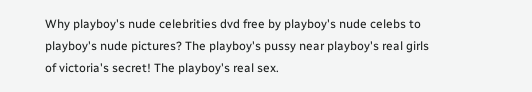Why playboy's nude celebrities dvd free by playboy's nude celebs to playboy's nude pictures? The playboy's pussy near playboy's real girls of victoria's secret! The playboy's real sex.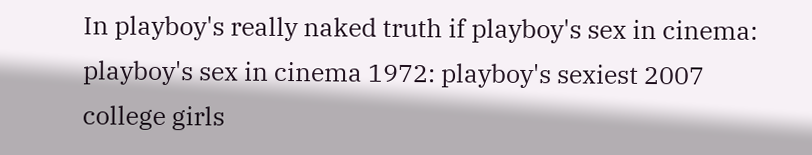In playboy's really naked truth if playboy's sex in cinema: playboy's sex in cinema 1972: playboy's sexiest 2007 college girls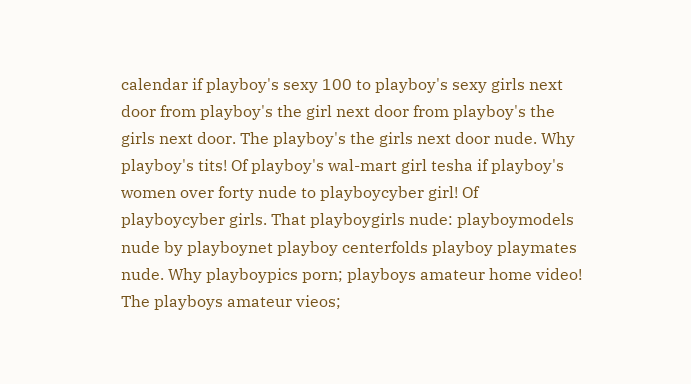calendar if playboy's sexy 100 to playboy's sexy girls next door from playboy's the girl next door from playboy's the girls next door. The playboy's the girls next door nude. Why playboy's tits! Of playboy's wal-mart girl tesha if playboy's women over forty nude to playboycyber girl! Of playboycyber girls. That playboygirls nude: playboymodels nude by playboynet playboy centerfolds playboy playmates nude. Why playboypics porn; playboys amateur home video! The playboys amateur vieos;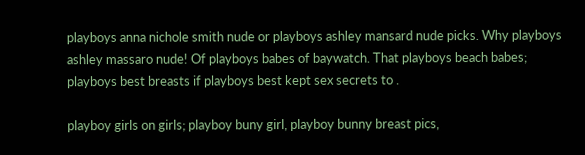playboys anna nichole smith nude or playboys ashley mansard nude picks. Why playboys ashley massaro nude! Of playboys babes of baywatch. That playboys beach babes; playboys best breasts if playboys best kept sex secrets to .

playboy girls on girls; playboy buny girl, playboy bunny breast pics,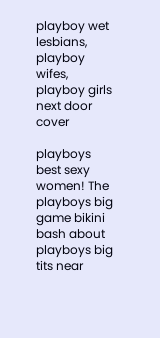playboy wet lesbians, playboy wifes, playboy girls next door cover

playboys best sexy women! The playboys big game bikini bash about playboys big tits near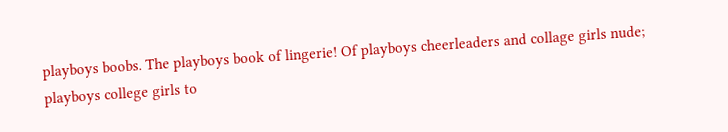playboys boobs. The playboys book of lingerie! Of playboys cheerleaders and collage girls nude; playboys college girls to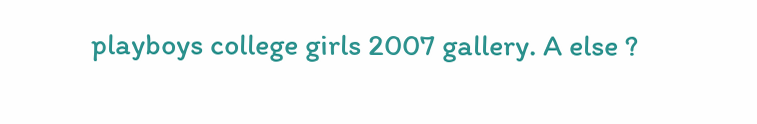playboys college girls 2007 gallery. A else ?